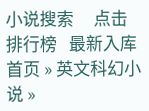小说搜索     点击排行榜   最新入库
首页 » 英文科幻小说 »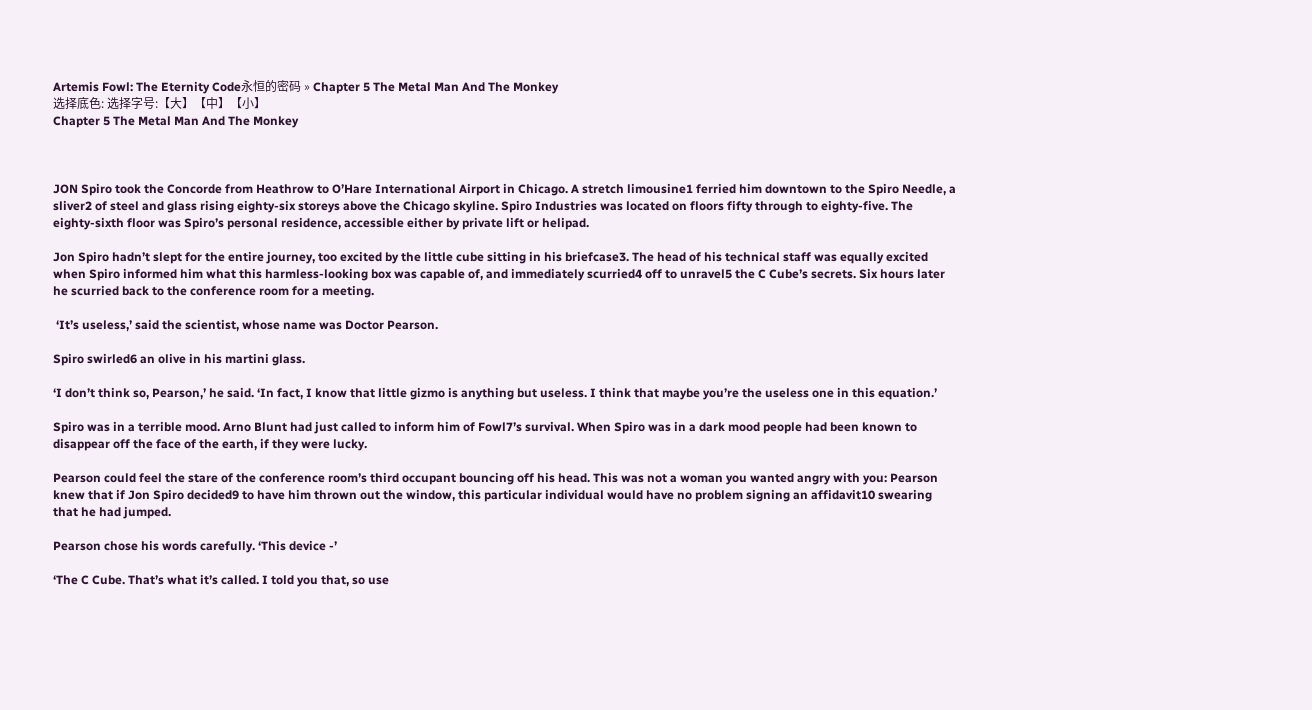Artemis Fowl: The Eternity Code永恒的密码 » Chapter 5 The Metal Man And The Monkey
选择底色: 选择字号:【大】【中】【小】
Chapter 5 The Metal Man And The Monkey



JON Spiro took the Concorde from Heathrow to O’Hare International Airport in Chicago. A stretch limousine1 ferried him downtown to the Spiro Needle, a sliver2 of steel and glass rising eighty-six storeys above the Chicago skyline. Spiro Industries was located on floors fifty through to eighty-five. The eighty-sixth floor was Spiro’s personal residence, accessible either by private lift or helipad.

Jon Spiro hadn’t slept for the entire journey, too excited by the little cube sitting in his briefcase3. The head of his technical staff was equally excited when Spiro informed him what this harmless-looking box was capable of, and immediately scurried4 off to unravel5 the C Cube’s secrets. Six hours later he scurried back to the conference room for a meeting.

 ‘It’s useless,’ said the scientist, whose name was Doctor Pearson.

Spiro swirled6 an olive in his martini glass.

‘I don’t think so, Pearson,’ he said. ‘In fact, I know that little gizmo is anything but useless. I think that maybe you’re the useless one in this equation.’

Spiro was in a terrible mood. Arno Blunt had just called to inform him of Fowl7’s survival. When Spiro was in a dark mood people had been known to disappear off the face of the earth, if they were lucky.

Pearson could feel the stare of the conference room’s third occupant bouncing off his head. This was not a woman you wanted angry with you: Pearson knew that if Jon Spiro decided9 to have him thrown out the window, this particular individual would have no problem signing an affidavit10 swearing that he had jumped.

Pearson chose his words carefully. ‘This device -’

‘The C Cube. That’s what it’s called. I told you that, so use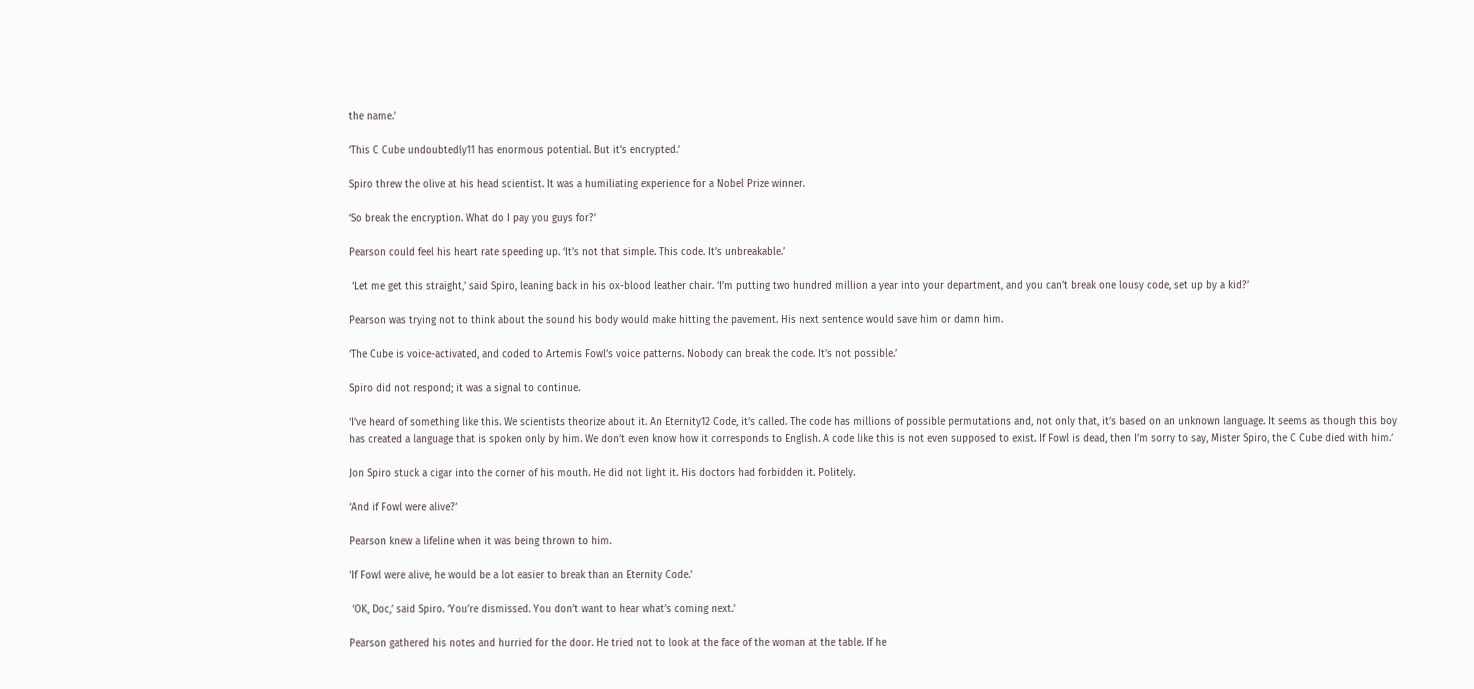the name.’

‘This C Cube undoubtedly11 has enormous potential. But it’s encrypted.’

Spiro threw the olive at his head scientist. It was a humiliating experience for a Nobel Prize winner.

‘So break the encryption. What do I pay you guys for?’

Pearson could feel his heart rate speeding up. ‘It’s not that simple. This code. It’s unbreakable.’

 ‘Let me get this straight,’ said Spiro, leaning back in his ox-blood leather chair. ‘I’m putting two hundred million a year into your department, and you can’t break one lousy code, set up by a kid?’

Pearson was trying not to think about the sound his body would make hitting the pavement. His next sentence would save him or damn him.

‘The Cube is voice-activated, and coded to Artemis Fowl’s voice patterns. Nobody can break the code. It’s not possible.’

Spiro did not respond; it was a signal to continue.

‘I’ve heard of something like this. We scientists theorize about it. An Eternity12 Code, it’s called. The code has millions of possible permutations and, not only that, it’s based on an unknown language. It seems as though this boy has created a language that is spoken only by him. We don’t even know how it corresponds to English. A code like this is not even supposed to exist. If Fowl is dead, then I’m sorry to say, Mister Spiro, the C Cube died with him.’

Jon Spiro stuck a cigar into the corner of his mouth. He did not light it. His doctors had forbidden it. Politely.

‘And if Fowl were alive?’

Pearson knew a lifeline when it was being thrown to him.

‘If Fowl were alive, he would be a lot easier to break than an Eternity Code.’

 ‘OK, Doc,’ said Spiro. ‘You’re dismissed. You don’t want to hear what’s coming next.’

Pearson gathered his notes and hurried for the door. He tried not to look at the face of the woman at the table. If he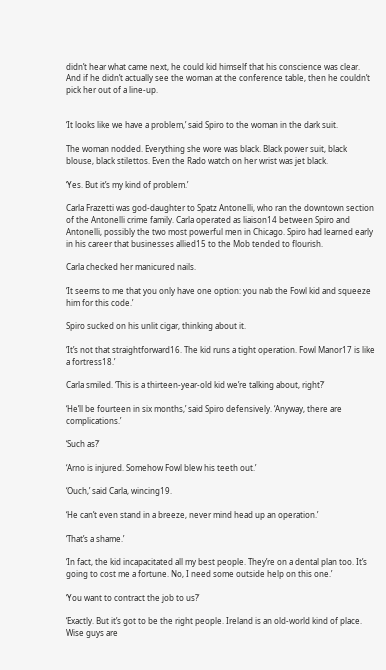didn’t hear what came next, he could kid himself that his conscience was clear. And if he didn’t actually see the woman at the conference table, then he couldn’t pick her out of a line-up.


‘It looks like we have a problem,’ said Spiro to the woman in the dark suit.

The woman nodded. Everything she wore was black. Black power suit, black blouse, black stilettos. Even the Rado watch on her wrist was jet black.

‘Yes. But it’s my kind of problem.’

Carla Frazetti was god-daughter to Spatz Antonelli, who ran the downtown section of the Antonelli crime family. Carla operated as liaison14 between Spiro and Antonelli, possibly the two most powerful men in Chicago. Spiro had learned early in his career that businesses allied15 to the Mob tended to flourish.

Carla checked her manicured nails.

‘It seems to me that you only have one option: you nab the Fowl kid and squeeze him for this code.’

Spiro sucked on his unlit cigar, thinking about it.

‘It’s not that straightforward16. The kid runs a tight operation. Fowl Manor17 is like a fortress18.’

Carla smiled. ‘This is a thirteen-year-old kid we’re talking about, right?’

‘He’ll be fourteen in six months,’ said Spiro defensively. ‘Anyway, there are complications.’

‘Such as?’

‘Arno is injured. Somehow Fowl blew his teeth out.’

‘Ouch,’ said Carla, wincing19.

‘He can’t even stand in a breeze, never mind head up an operation.’

‘That’s a shame.’

‘In fact, the kid incapacitated all my best people. They’re on a dental plan too. It’s going to cost me a fortune. No, I need some outside help on this one.’

‘You want to contract the job to us?’

‘Exactly. But it’s got to be the right people. Ireland is an old-world kind of place. Wise guys are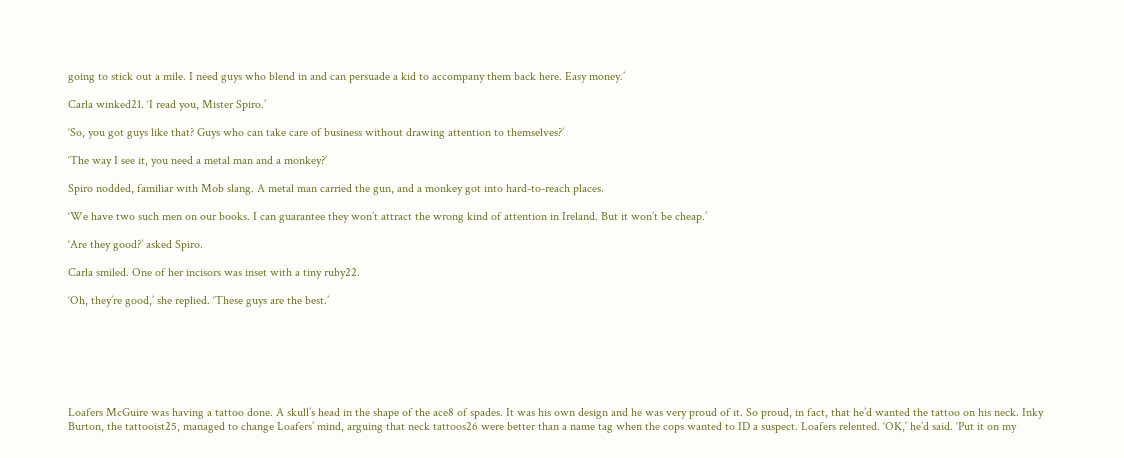going to stick out a mile. I need guys who blend in and can persuade a kid to accompany them back here. Easy money.’

Carla winked21. ‘I read you, Mister Spiro.’

‘So, you got guys like that? Guys who can take care of business without drawing attention to themselves?’

‘The way I see it, you need a metal man and a monkey?’

Spiro nodded, familiar with Mob slang. A metal man carried the gun, and a monkey got into hard-to-reach places.

‘We have two such men on our books. I can guarantee they won’t attract the wrong kind of attention in Ireland. But it won’t be cheap.’

‘Are they good?’ asked Spiro.

Carla smiled. One of her incisors was inset with a tiny ruby22.

‘Oh, they’re good,’ she replied. ‘These guys are the best.’







Loafers McGuire was having a tattoo done. A skull’s head in the shape of the ace8 of spades. It was his own design and he was very proud of it. So proud, in fact, that he’d wanted the tattoo on his neck. Inky Burton, the tattooist25, managed to change Loafers’ mind, arguing that neck tattoos26 were better than a name tag when the cops wanted to ID a suspect. Loafers relented. ‘OK,’ he’d said. ‘Put it on my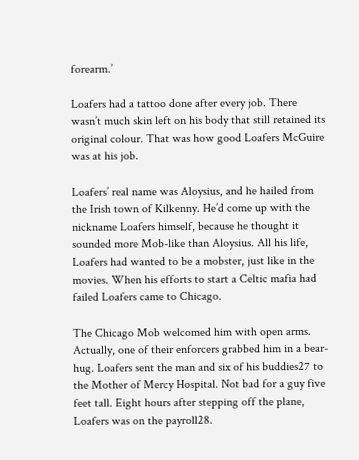forearm.’

Loafers had a tattoo done after every job. There wasn’t much skin left on his body that still retained its original colour. That was how good Loafers McGuire was at his job.

Loafers’ real name was Aloysius, and he hailed from the Irish town of Kilkenny. He’d come up with the nickname Loafers himself, because he thought it sounded more Mob-like than Aloysius. All his life, Loafers had wanted to be a mobster, just like in the movies. When his efforts to start a Celtic mafia had failed Loafers came to Chicago.

The Chicago Mob welcomed him with open arms. Actually, one of their enforcers grabbed him in a bear-hug. Loafers sent the man and six of his buddies27 to the Mother of Mercy Hospital. Not bad for a guy five feet tall. Eight hours after stepping off the plane, Loafers was on the payroll28.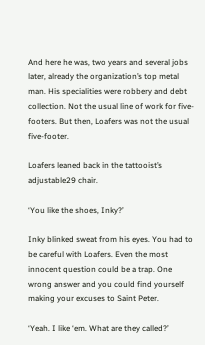And here he was, two years and several jobs later, already the organization’s top metal man. His specialities were robbery and debt collection. Not the usual line of work for five-footers. But then, Loafers was not the usual five-footer.

Loafers leaned back in the tattooist’s adjustable29 chair.

‘You like the shoes, Inky?’

Inky blinked sweat from his eyes. You had to be careful with Loafers. Even the most innocent question could be a trap. One wrong answer and you could find yourself making your excuses to Saint Peter.

‘Yeah. I like ‘em. What are they called?’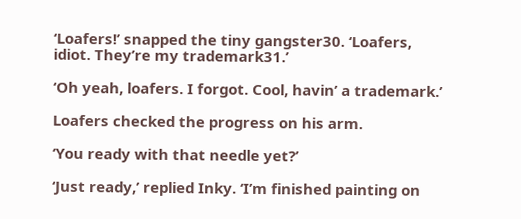‘Loafers!’ snapped the tiny gangster30. ‘Loafers, idiot. They’re my trademark31.’

‘Oh yeah, loafers. I forgot. Cool, havin’ a trademark.’

Loafers checked the progress on his arm.

‘You ready with that needle yet?’

‘Just ready,’ replied Inky. ‘I’m finished painting on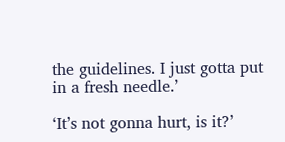the guidelines. I just gotta put in a fresh needle.’

‘It’s not gonna hurt, is it?’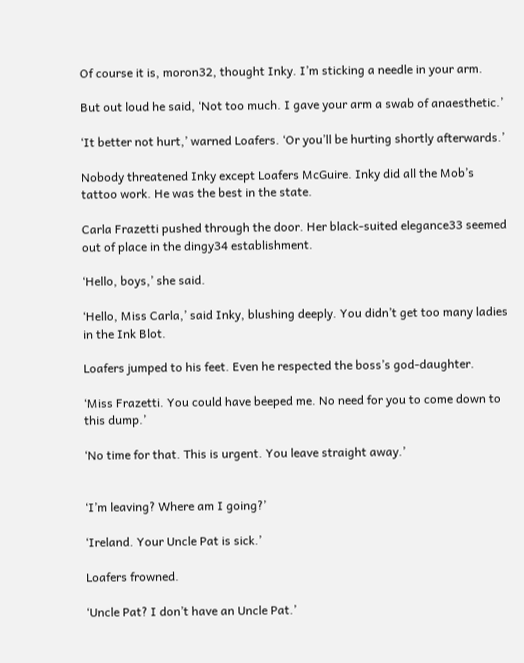Of course it is, moron32, thought Inky. I’m sticking a needle in your arm.

But out loud he said, ‘Not too much. I gave your arm a swab of anaesthetic.’

‘It better not hurt,’ warned Loafers. ‘Or you’ll be hurting shortly afterwards.’

Nobody threatened Inky except Loafers McGuire. Inky did all the Mob’s tattoo work. He was the best in the state.

Carla Frazetti pushed through the door. Her black-suited elegance33 seemed out of place in the dingy34 establishment.

‘Hello, boys,’ she said.

‘Hello, Miss Carla,’ said Inky, blushing deeply. You didn’t get too many ladies in the Ink Blot.

Loafers jumped to his feet. Even he respected the boss’s god-daughter.

‘Miss Frazetti. You could have beeped me. No need for you to come down to this dump.’

‘No time for that. This is urgent. You leave straight away.’


‘I’m leaving? Where am I going?’

‘Ireland. Your Uncle Pat is sick.’

Loafers frowned.

‘Uncle Pat? I don’t have an Uncle Pat.’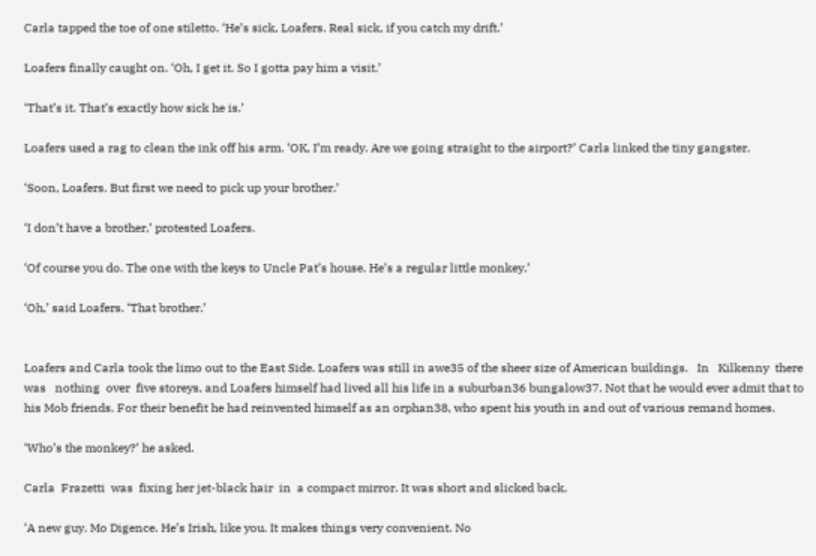Carla tapped the toe of one stiletto. ‘He’s sick, Loafers. Real sick, if you catch my drift.’

Loafers finally caught on. ‘Oh, I get it. So I gotta pay him a visit.’

‘That’s it. That’s exactly how sick he is.’

Loafers used a rag to clean the ink off his arm. ‘OK, I’m ready. Are we going straight to the airport?’ Carla linked the tiny gangster.

‘Soon, Loafers. But first we need to pick up your brother.’

‘I don’t have a brother,’ protested Loafers.

‘Of course you do. The one with the keys to Uncle Pat’s house. He’s a regular little monkey.’

‘Oh,’ said Loafers. ‘That brother.’


Loafers and Carla took the limo out to the East Side. Loafers was still in awe35 of the sheer size of American buildings.   In   Kilkenny  there  was   nothing  over  five storeys, and Loafers himself had lived all his life in a suburban36 bungalow37. Not that he would ever admit that to his Mob friends. For their benefit he had reinvented himself as an orphan38, who spent his youth in and out of various remand homes.

‘Who’s the monkey?’ he asked.

Carla  Frazetti  was  fixing her jet-black hair  in  a compact mirror. It was short and slicked back.

‘A new guy. Mo Digence. He’s Irish, like you. It makes things very convenient. No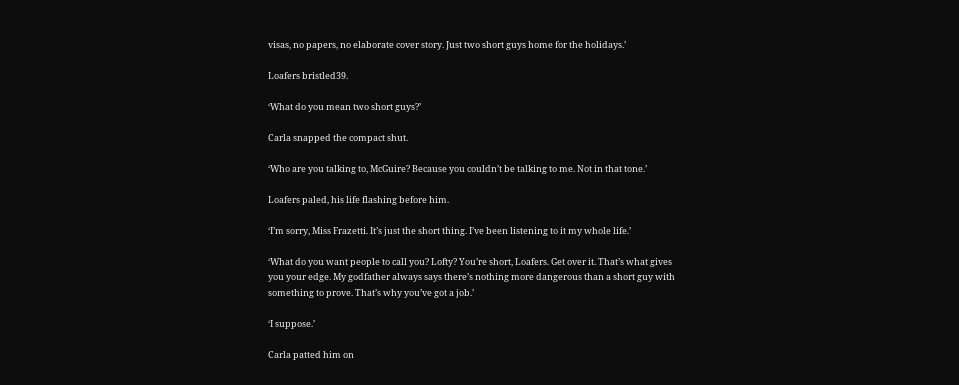visas, no papers, no elaborate cover story. Just two short guys home for the holidays.’

Loafers bristled39.

‘What do you mean two short guys?’

Carla snapped the compact shut.

‘Who are you talking to, McGuire? Because you couldn’t be talking to me. Not in that tone.’

Loafers paled, his life flashing before him.

‘I’m sorry, Miss Frazetti. It’s just the short thing. I’ve been listening to it my whole life.’

‘What do you want people to call you? Lofty? You’re short, Loafers. Get over it. That’s what gives you your edge. My godfather always says there’s nothing more dangerous than a short guy with something to prove. That’s why you’ve got a job.’

‘I suppose.’

Carla patted him on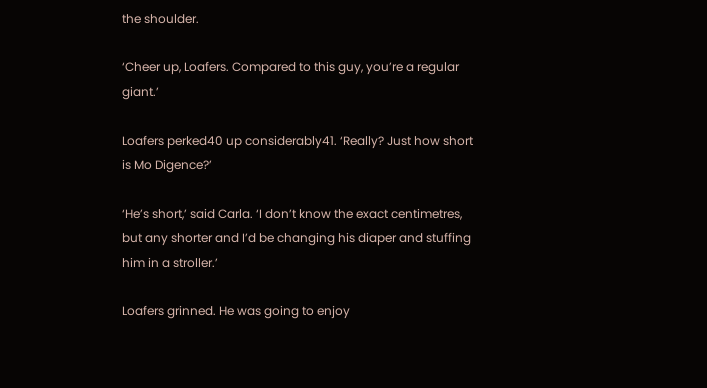the shoulder.

‘Cheer up, Loafers. Compared to this guy, you’re a regular giant.’

Loafers perked40 up considerably41. ‘Really? Just how short is Mo Digence?’

‘He’s short,’ said Carla. ‘I don’t know the exact centimetres, but any shorter and I’d be changing his diaper and stuffing him in a stroller.’

Loafers grinned. He was going to enjoy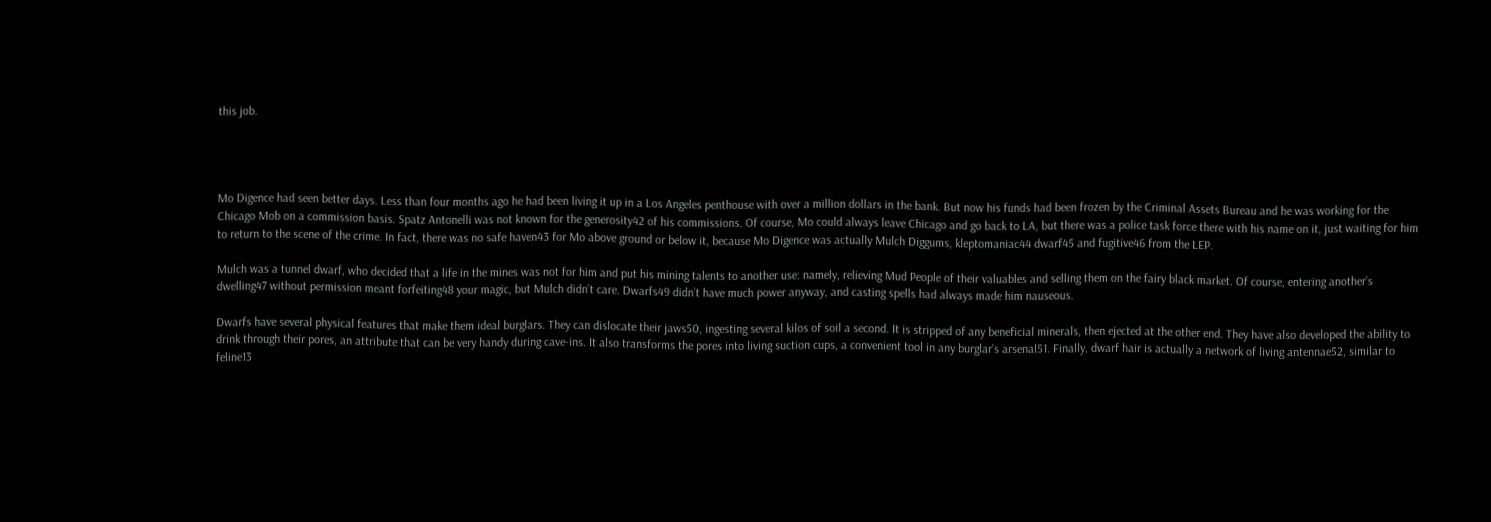this job.




Mo Digence had seen better days. Less than four months ago he had been living it up in a Los Angeles penthouse with over a million dollars in the bank. But now his funds had been frozen by the Criminal Assets Bureau and he was working for the Chicago Mob on a commission basis. Spatz Antonelli was not known for the generosity42 of his commissions. Of course, Mo could always leave Chicago and go back to LA, but there was a police task force there with his name on it, just waiting for him to return to the scene of the crime. In fact, there was no safe haven43 for Mo above ground or below it, because Mo Digence was actually Mulch Diggums, kleptomaniac44 dwarf45 and fugitive46 from the LEP.

Mulch was a tunnel dwarf, who decided that a life in the mines was not for him and put his mining talents to another use: namely, relieving Mud People of their valuables and selling them on the fairy black market. Of course, entering another’s dwelling47 without permission meant forfeiting48 your magic, but Mulch didn’t care. Dwarfs49 didn’t have much power anyway, and casting spells had always made him nauseous.

Dwarfs have several physical features that make them ideal burglars. They can dislocate their jaws50, ingesting several kilos of soil a second. It is stripped of any beneficial minerals, then ejected at the other end. They have also developed the ability to drink through their pores, an attribute that can be very handy during cave-ins. It also transforms the pores into living suction cups, a convenient tool in any burglar’s arsenal51. Finally, dwarf hair is actually a network of living antennae52, similar to feline13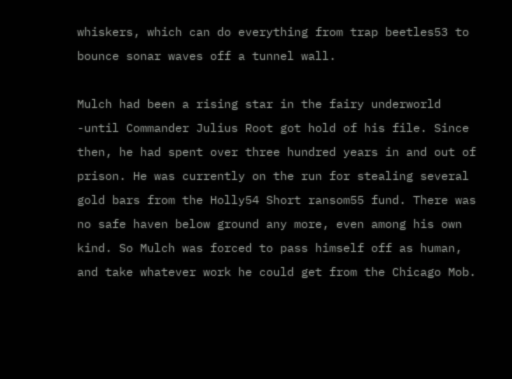whiskers, which can do everything from trap beetles53 to bounce sonar waves off a tunnel wall.

Mulch had been a rising star in the fairy underworld -until Commander Julius Root got hold of his file. Since then, he had spent over three hundred years in and out of prison. He was currently on the run for stealing several gold bars from the Holly54 Short ransom55 fund. There was no safe haven below ground any more, even among his own kind. So Mulch was forced to pass himself off as human, and take whatever work he could get from the Chicago Mob.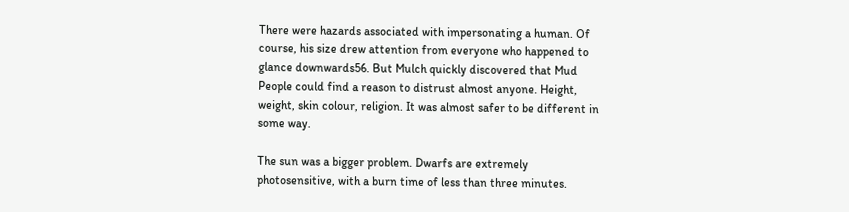There were hazards associated with impersonating a human. Of course, his size drew attention from everyone who happened to glance downwards56. But Mulch quickly discovered that Mud People could find a reason to distrust almost anyone. Height, weight, skin colour, religion. It was almost safer to be different in some way.

The sun was a bigger problem. Dwarfs are extremely photosensitive, with a burn time of less than three minutes.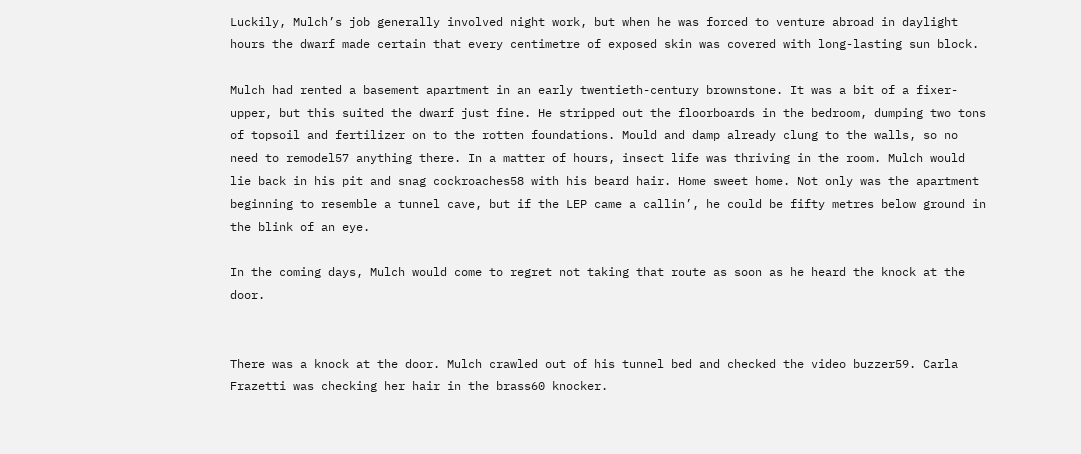Luckily, Mulch’s job generally involved night work, but when he was forced to venture abroad in daylight hours the dwarf made certain that every centimetre of exposed skin was covered with long-lasting sun block.

Mulch had rented a basement apartment in an early twentieth-century brownstone. It was a bit of a fixer-upper, but this suited the dwarf just fine. He stripped out the floorboards in the bedroom, dumping two tons of topsoil and fertilizer on to the rotten foundations. Mould and damp already clung to the walls, so no need to remodel57 anything there. In a matter of hours, insect life was thriving in the room. Mulch would lie back in his pit and snag cockroaches58 with his beard hair. Home sweet home. Not only was the apartment beginning to resemble a tunnel cave, but if the LEP came a callin’, he could be fifty metres below ground in the blink of an eye.

In the coming days, Mulch would come to regret not taking that route as soon as he heard the knock at the door.


There was a knock at the door. Mulch crawled out of his tunnel bed and checked the video buzzer59. Carla Frazetti was checking her hair in the brass60 knocker.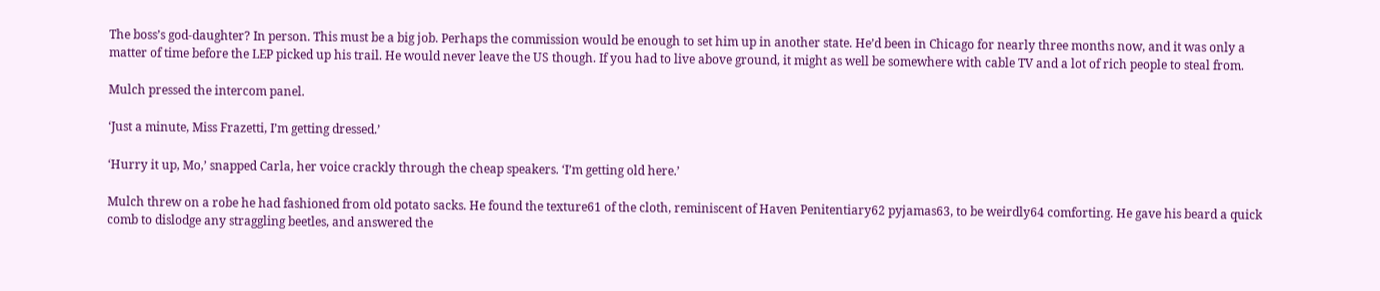The boss’s god-daughter? In person. This must be a big job. Perhaps the commission would be enough to set him up in another state. He’d been in Chicago for nearly three months now, and it was only a matter of time before the LEP picked up his trail. He would never leave the US though. If you had to live above ground, it might as well be somewhere with cable TV and a lot of rich people to steal from.

Mulch pressed the intercom panel.

‘Just a minute, Miss Frazetti, I’m getting dressed.’

‘Hurry it up, Mo,’ snapped Carla, her voice crackly through the cheap speakers. ‘I’m getting old here.’

Mulch threw on a robe he had fashioned from old potato sacks. He found the texture61 of the cloth, reminiscent of Haven Penitentiary62 pyjamas63, to be weirdly64 comforting. He gave his beard a quick comb to dislodge any straggling beetles, and answered the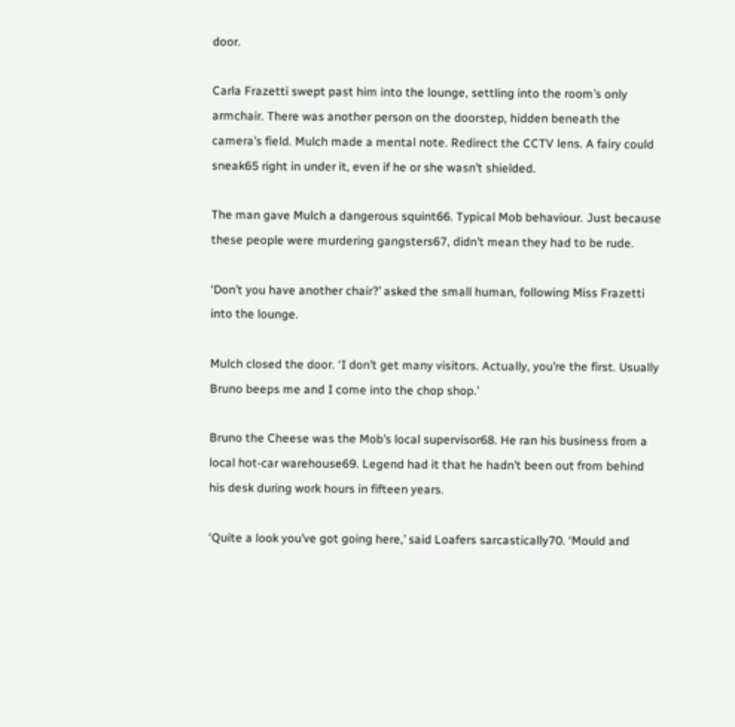door.

Carla Frazetti swept past him into the lounge, settling into the room’s only armchair. There was another person on the doorstep, hidden beneath the camera’s field. Mulch made a mental note. Redirect the CCTV lens. A fairy could sneak65 right in under it, even if he or she wasn’t shielded.

The man gave Mulch a dangerous squint66. Typical Mob behaviour. Just because these people were murdering gangsters67, didn’t mean they had to be rude.

‘Don’t you have another chair?’ asked the small human, following Miss Frazetti into the lounge.

Mulch closed the door. ‘I don’t get many visitors. Actually, you’re the first. Usually Bruno beeps me and I come into the chop shop.’

Bruno the Cheese was the Mob’s local supervisor68. He ran his business from a local hot-car warehouse69. Legend had it that he hadn’t been out from behind his desk during work hours in fifteen years.

‘Quite a look you’ve got going here,’ said Loafers sarcastically70. ‘Mould and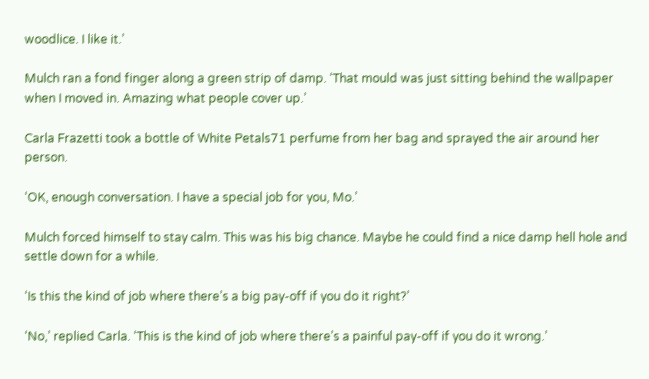woodlice. I like it.’

Mulch ran a fond finger along a green strip of damp. ‘That mould was just sitting behind the wallpaper when I moved in. Amazing what people cover up.’

Carla Frazetti took a bottle of White Petals71 perfume from her bag and sprayed the air around her person.

‘OK, enough conversation. I have a special job for you, Mo.’

Mulch forced himself to stay calm. This was his big chance. Maybe he could find a nice damp hell hole and settle down for a while.

‘Is this the kind of job where there’s a big pay-off if you do it right?’

‘No,’ replied Carla. ‘This is the kind of job where there’s a painful pay-off if you do it wrong.’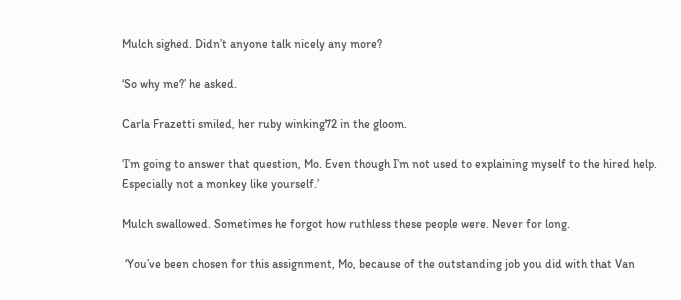Mulch sighed. Didn’t anyone talk nicely any more?

‘So why me?’ he asked.

Carla Frazetti smiled, her ruby winking72 in the gloom.

‘I’m going to answer that question, Mo. Even though I’m not used to explaining myself to the hired help. Especially not a monkey like yourself.’

Mulch swallowed. Sometimes he forgot how ruthless these people were. Never for long.

 ‘You’ve been chosen for this assignment, Mo, because of the outstanding job you did with that Van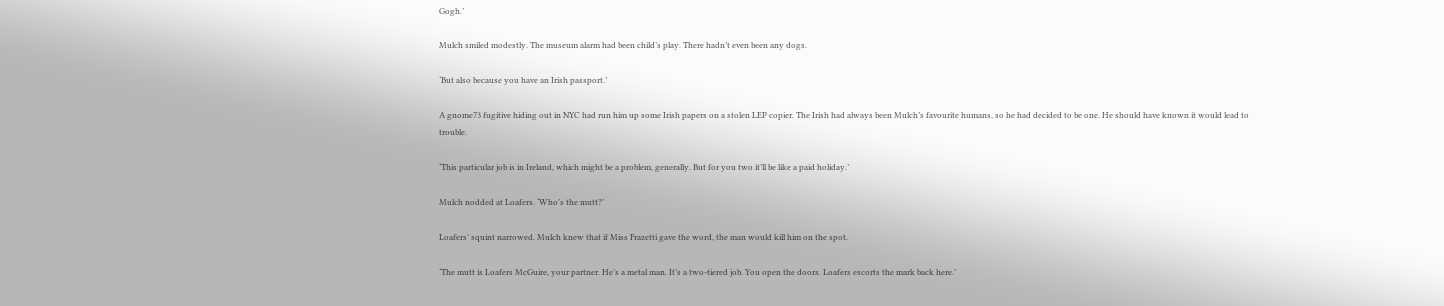Gogh.’

Mulch smiled modestly. The museum alarm had been child’s play. There hadn’t even been any dogs.

‘But also because you have an Irish passport.’

A gnome73 fugitive hiding out in NYC had run him up some Irish papers on a stolen LEP copier. The Irish had always been Mulch’s favourite humans, so he had decided to be one. He should have known it would lead to trouble.

‘This particular job is in Ireland, which might be a problem, generally. But for you two it’ll be like a paid holiday.’

Mulch nodded at Loafers. ‘Who’s the mutt?’

Loafers’ squint narrowed. Mulch knew that if Miss Frazetti gave the word, the man would kill him on the spot.

‘The mutt is Loafers McGuire, your partner. He’s a metal man. It’s a two-tiered job. You open the doors. Loafers escorts the mark back here.’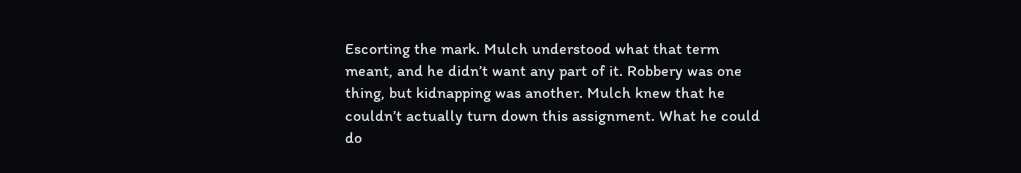Escorting the mark. Mulch understood what that term meant, and he didn’t want any part of it. Robbery was one thing, but kidnapping was another. Mulch knew that he couldn’t actually turn down this assignment. What he could do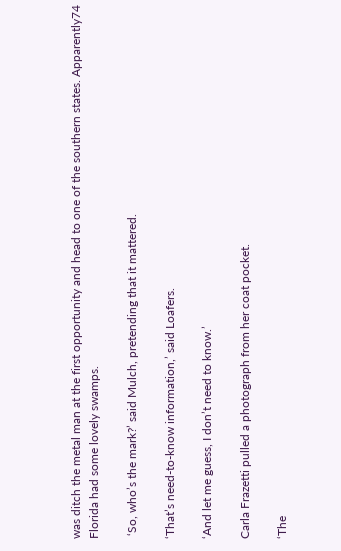was ditch the metal man at the first opportunity and head to one of the southern states. Apparently74 Florida had some lovely swamps.

 ‘So, who’s the mark?’ said Mulch, pretending that it mattered.

‘That’s need-to-know information,’ said Loafers.

‘And let me guess, I don’t need to know.’

Carla Frazetti pulled a photograph from her coat pocket.

‘The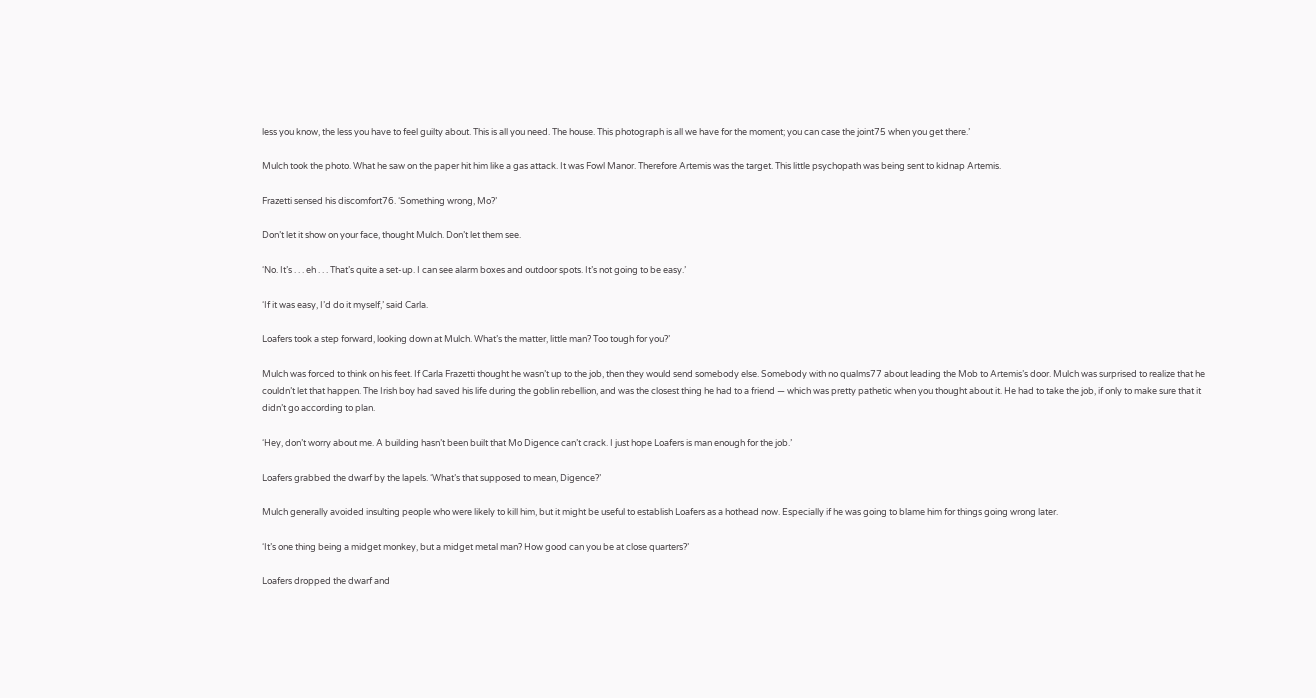less you know, the less you have to feel guilty about. This is all you need. The house. This photograph is all we have for the moment; you can case the joint75 when you get there.’

Mulch took the photo. What he saw on the paper hit him like a gas attack. It was Fowl Manor. Therefore Artemis was the target. This little psychopath was being sent to kidnap Artemis.

Frazetti sensed his discomfort76. ‘Something wrong, Mo?’

Don’t let it show on your face, thought Mulch. Don’t let them see.

‘No. It’s . . . eh . . . That’s quite a set-up. I can see alarm boxes and outdoor spots. It’s not going to be easy.’

‘If it was easy, I’d do it myself,’ said Carla.

Loafers took a step forward, looking down at Mulch. What’s the matter, little man? Too tough for you?’

Mulch was forced to think on his feet. If Carla Frazetti thought he wasn’t up to the job, then they would send somebody else. Somebody with no qualms77 about leading the Mob to Artemis’s door. Mulch was surprised to realize that he couldn’t let that happen. The Irish boy had saved his life during the goblin rebellion, and was the closest thing he had to a friend — which was pretty pathetic when you thought about it. He had to take the job, if only to make sure that it didn’t go according to plan.

‘Hey, don’t worry about me. A building hasn’t been built that Mo Digence can’t crack. I just hope Loafers is man enough for the job.’

Loafers grabbed the dwarf by the lapels. ‘What’s that supposed to mean, Digence?’

Mulch generally avoided insulting people who were likely to kill him, but it might be useful to establish Loafers as a hothead now. Especially if he was going to blame him for things going wrong later.

‘It’s one thing being a midget monkey, but a midget metal man? How good can you be at close quarters?’

Loafers dropped the dwarf and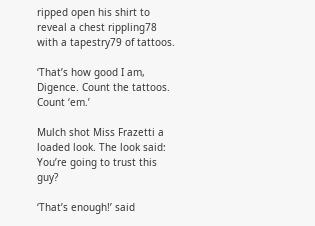ripped open his shirt to reveal a chest rippling78 with a tapestry79 of tattoos.

‘That’s how good I am, Digence. Count the tattoos. Count ‘em.’

Mulch shot Miss Frazetti a loaded look. The look said: You’re going to trust this guy?

‘That’s enough!’ said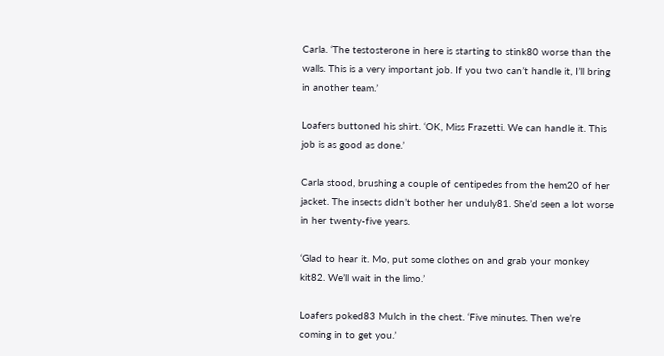Carla. ‘The testosterone in here is starting to stink80 worse than the walls. This is a very important job. If you two can’t handle it, I’ll bring in another team.’

Loafers buttoned his shirt. ‘OK, Miss Frazetti. We can handle it. This job is as good as done.’

Carla stood, brushing a couple of centipedes from the hem20 of her jacket. The insects didn’t bother her unduly81. She’d seen a lot worse in her twenty-five years.

‘Glad to hear it. Mo, put some clothes on and grab your monkey kit82. We’ll wait in the limo.’

Loafers poked83 Mulch in the chest. ‘Five minutes. Then we’re coming in to get you.’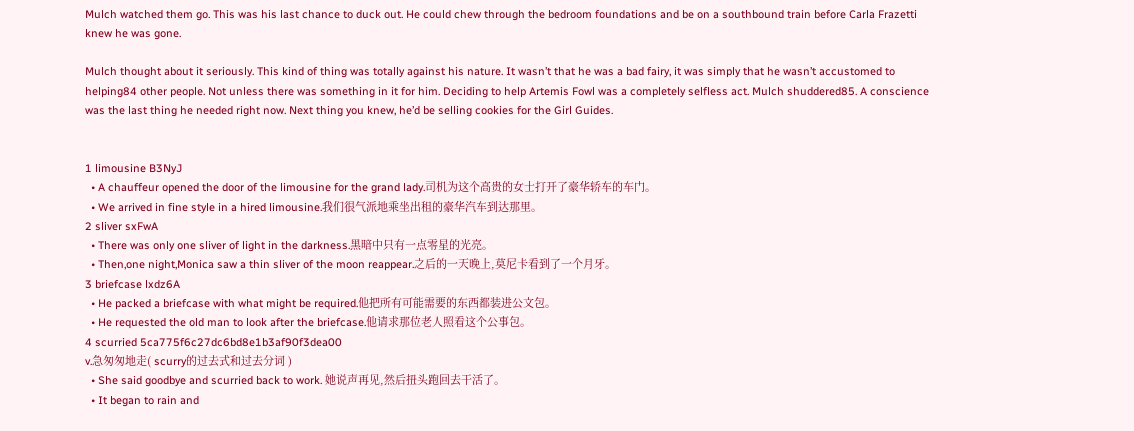Mulch watched them go. This was his last chance to duck out. He could chew through the bedroom foundations and be on a southbound train before Carla Frazetti knew he was gone.

Mulch thought about it seriously. This kind of thing was totally against his nature. It wasn’t that he was a bad fairy, it was simply that he wasn’t accustomed to helping84 other people. Not unless there was something in it for him. Deciding to help Artemis Fowl was a completely selfless act. Mulch shuddered85. A conscience was the last thing he needed right now. Next thing you knew, he’d be selling cookies for the Girl Guides.


1 limousine B3NyJ
  • A chauffeur opened the door of the limousine for the grand lady.司机为这个高贵的女士打开了豪华轿车的车门。
  • We arrived in fine style in a hired limousine.我们很气派地乘坐出租的豪华汽车到达那里。
2 sliver sxFwA
  • There was only one sliver of light in the darkness.黑暗中只有一点零星的光亮。
  • Then,one night,Monica saw a thin sliver of the moon reappear.之后的一天晚上,莫尼卡看到了一个月牙。
3 briefcase lxdz6A
  • He packed a briefcase with what might be required.他把所有可能需要的东西都装进公文包。
  • He requested the old man to look after the briefcase.他请求那位老人照看这个公事包。
4 scurried 5ca775f6c27dc6bd8e1b3af90f3dea00
v.急匆匆地走( scurry的过去式和过去分词 )
  • She said goodbye and scurried back to work. 她说声再见,然后扭头跑回去干活了。
  • It began to rain and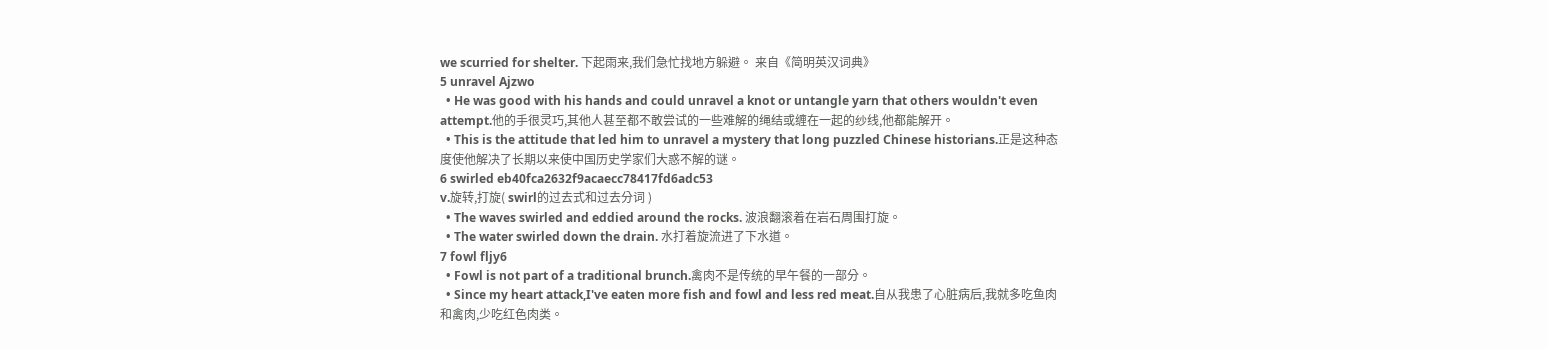we scurried for shelter. 下起雨来,我们急忙找地方躲避。 来自《简明英汉词典》
5 unravel Ajzwo
  • He was good with his hands and could unravel a knot or untangle yarn that others wouldn't even attempt.他的手很灵巧,其他人甚至都不敢尝试的一些难解的绳结或缠在一起的纱线,他都能解开。
  • This is the attitude that led him to unravel a mystery that long puzzled Chinese historians.正是这种态度使他解决了长期以来使中国历史学家们大惑不解的谜。
6 swirled eb40fca2632f9acaecc78417fd6adc53
v.旋转,打旋( swirl的过去式和过去分词 )
  • The waves swirled and eddied around the rocks. 波浪翻滚着在岩石周围打旋。
  • The water swirled down the drain. 水打着旋流进了下水道。
7 fowl fljy6
  • Fowl is not part of a traditional brunch.禽肉不是传统的早午餐的一部分。
  • Since my heart attack,I've eaten more fish and fowl and less red meat.自从我患了心脏病后,我就多吃鱼肉和禽肉,少吃红色肉类。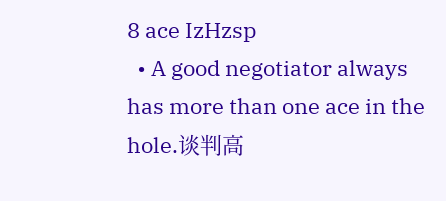8 ace IzHzsp
  • A good negotiator always has more than one ace in the hole.谈判高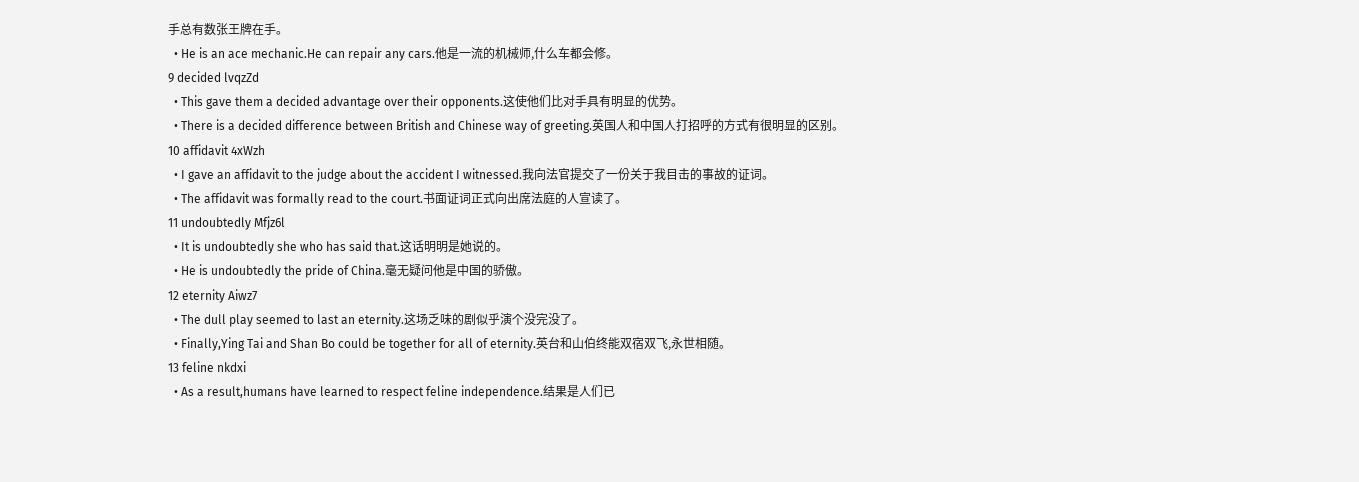手总有数张王牌在手。
  • He is an ace mechanic.He can repair any cars.他是一流的机械师,什么车都会修。
9 decided lvqzZd
  • This gave them a decided advantage over their opponents.这使他们比对手具有明显的优势。
  • There is a decided difference between British and Chinese way of greeting.英国人和中国人打招呼的方式有很明显的区别。
10 affidavit 4xWzh
  • I gave an affidavit to the judge about the accident I witnessed.我向法官提交了一份关于我目击的事故的证词。
  • The affidavit was formally read to the court.书面证词正式向出席法庭的人宣读了。
11 undoubtedly Mfjz6l
  • It is undoubtedly she who has said that.这话明明是她说的。
  • He is undoubtedly the pride of China.毫无疑问他是中国的骄傲。
12 eternity Aiwz7
  • The dull play seemed to last an eternity.这场乏味的剧似乎演个没完没了。
  • Finally,Ying Tai and Shan Bo could be together for all of eternity.英台和山伯终能双宿双飞,永世相随。
13 feline nkdxi
  • As a result,humans have learned to respect feline independence.结果是人们已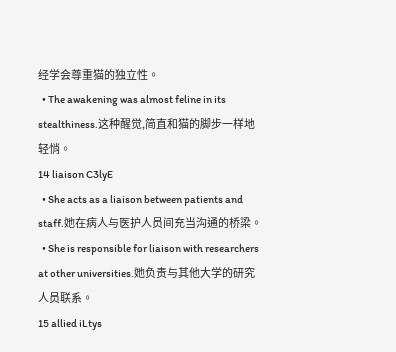经学会尊重猫的独立性。
  • The awakening was almost feline in its stealthiness.这种醒觉,简直和猫的脚步一样地轻悄。
14 liaison C3lyE
  • She acts as a liaison between patients and staff.她在病人与医护人员间充当沟通的桥梁。
  • She is responsible for liaison with researchers at other universities.她负责与其他大学的研究人员联系。
15 allied iLtys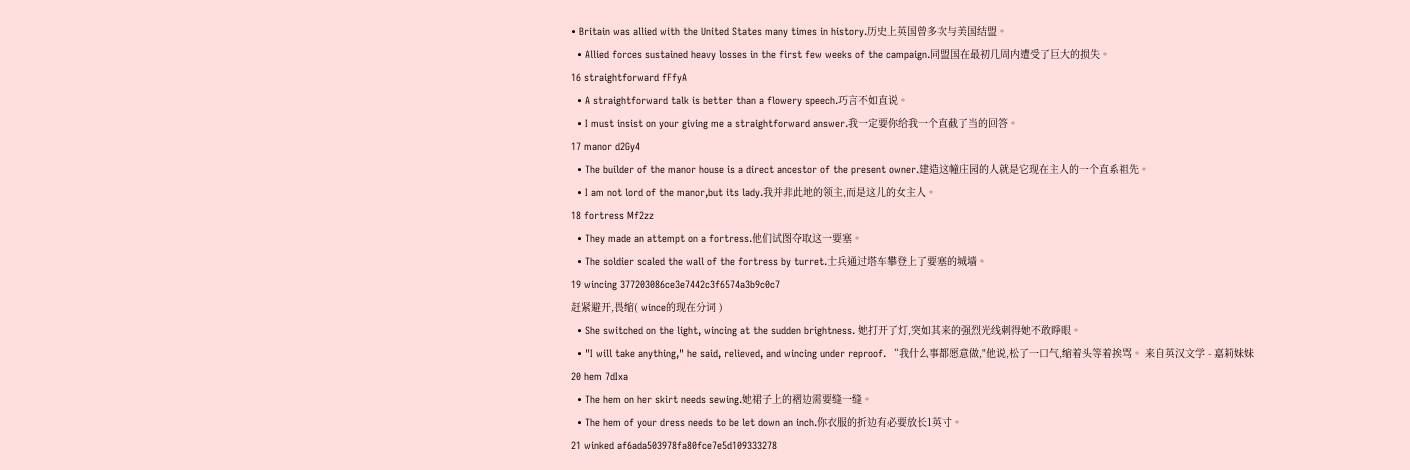• Britain was allied with the United States many times in history.历史上英国曾多次与美国结盟。
  • Allied forces sustained heavy losses in the first few weeks of the campaign.同盟国在最初几周内遭受了巨大的损失。
16 straightforward fFfyA
  • A straightforward talk is better than a flowery speech.巧言不如直说。
  • I must insist on your giving me a straightforward answer.我一定要你给我一个直截了当的回答。
17 manor d2Gy4
  • The builder of the manor house is a direct ancestor of the present owner.建造这幢庄园的人就是它现在主人的一个直系祖先。
  • I am not lord of the manor,but its lady.我并非此地的领主,而是这儿的女主人。
18 fortress Mf2zz
  • They made an attempt on a fortress.他们试图夺取这一要塞。
  • The soldier scaled the wall of the fortress by turret.士兵通过塔车攀登上了要塞的城墙。
19 wincing 377203086ce3e7442c3f6574a3b9c0c7
赶紧避开,畏缩( wince的现在分词 )
  • She switched on the light, wincing at the sudden brightness. 她打开了灯,突如其来的强烈光线刺得她不敢睜眼。
  • "I will take anything," he said, relieved, and wincing under reproof. “我什么事都愿意做,"他说,松了一口气,缩着头等着挨骂。 来自英汉文学 - 嘉莉妹妹
20 hem 7dIxa
  • The hem on her skirt needs sewing.她裙子上的褶边需要缝一缝。
  • The hem of your dress needs to be let down an inch.你衣服的折边有必要放长1英寸。
21 winked af6ada503978fa80fce7e5d109333278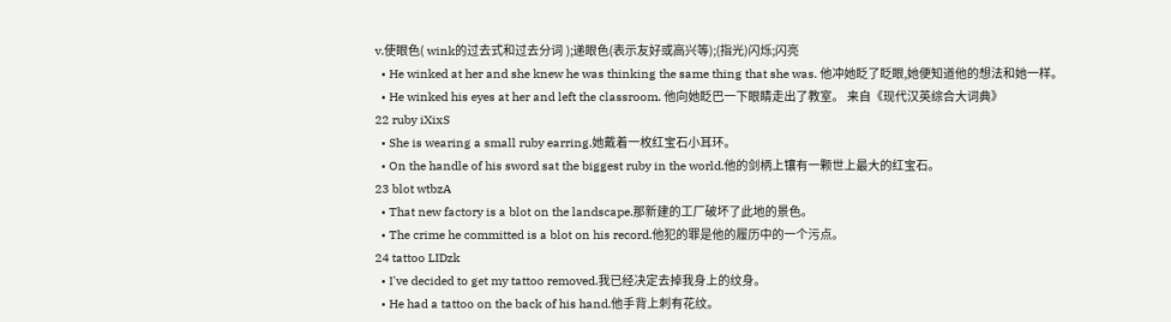v.使眼色( wink的过去式和过去分词 );递眼色(表示友好或高兴等);(指光)闪烁;闪亮
  • He winked at her and she knew he was thinking the same thing that she was. 他冲她眨了眨眼,她便知道他的想法和她一样。
  • He winked his eyes at her and left the classroom. 他向她眨巴一下眼睛走出了教室。 来自《现代汉英综合大词典》
22 ruby iXixS
  • She is wearing a small ruby earring.她戴着一枚红宝石小耳环。
  • On the handle of his sword sat the biggest ruby in the world.他的剑柄上镶有一颗世上最大的红宝石。
23 blot wtbzA
  • That new factory is a blot on the landscape.那新建的工厂破坏了此地的景色。
  • The crime he committed is a blot on his record.他犯的罪是他的履历中的一个污点。
24 tattoo LIDzk
  • I've decided to get my tattoo removed.我已经决定去掉我身上的纹身。
  • He had a tattoo on the back of his hand.他手背上刺有花纹。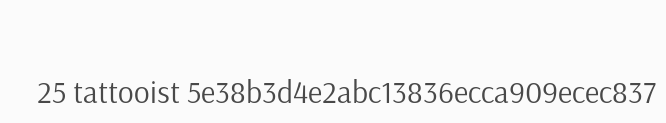25 tattooist 5e38b3d4e2abc13836ecca909ecec837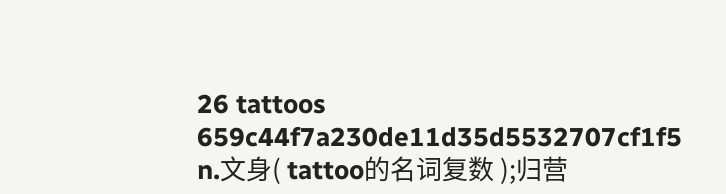26 tattoos 659c44f7a230de11d35d5532707cf1f5
n.文身( tattoo的名词复数 );归营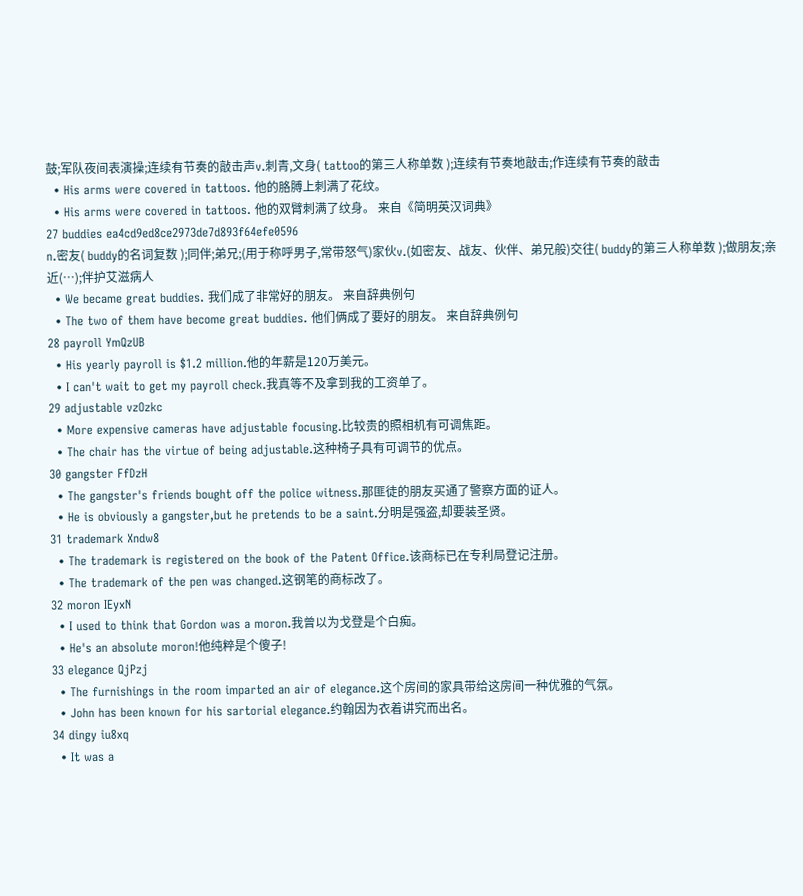鼓;军队夜间表演操;连续有节奏的敲击声v.刺青,文身( tattoo的第三人称单数 );连续有节奏地敲击;作连续有节奏的敲击
  • His arms were covered in tattoos. 他的胳膊上刺满了花纹。
  • His arms were covered in tattoos. 他的双臂刺满了纹身。 来自《简明英汉词典》
27 buddies ea4cd9ed8ce2973de7d893f64efe0596
n.密友( buddy的名词复数 );同伴;弟兄;(用于称呼男子,常带怒气)家伙v.(如密友、战友、伙伴、弟兄般)交往( buddy的第三人称单数 );做朋友;亲近(…);伴护艾滋病人
  • We became great buddies. 我们成了非常好的朋友。 来自辞典例句
  • The two of them have become great buddies. 他们俩成了要好的朋友。 来自辞典例句
28 payroll YmQzUB
  • His yearly payroll is $1.2 million.他的年薪是120万美元。
  • I can't wait to get my payroll check.我真等不及拿到我的工资单了。
29 adjustable vzOzkc
  • More expensive cameras have adjustable focusing.比较贵的照相机有可调焦距。
  • The chair has the virtue of being adjustable.这种椅子具有可调节的优点。
30 gangster FfDzH
  • The gangster's friends bought off the police witness.那匪徒的朋友买通了警察方面的证人。
  • He is obviously a gangster,but he pretends to be a saint.分明是强盗,却要装圣贤。
31 trademark Xndw8
  • The trademark is registered on the book of the Patent Office.该商标已在专利局登记注册。
  • The trademark of the pen was changed.这钢笔的商标改了。
32 moron IEyxN
  • I used to think that Gordon was a moron.我曾以为戈登是个白痴。
  • He's an absolute moron!他纯粹是个傻子!
33 elegance QjPzj
  • The furnishings in the room imparted an air of elegance.这个房间的家具带给这房间一种优雅的气氛。
  • John has been known for his sartorial elegance.约翰因为衣着讲究而出名。
34 dingy iu8xq
  • It was a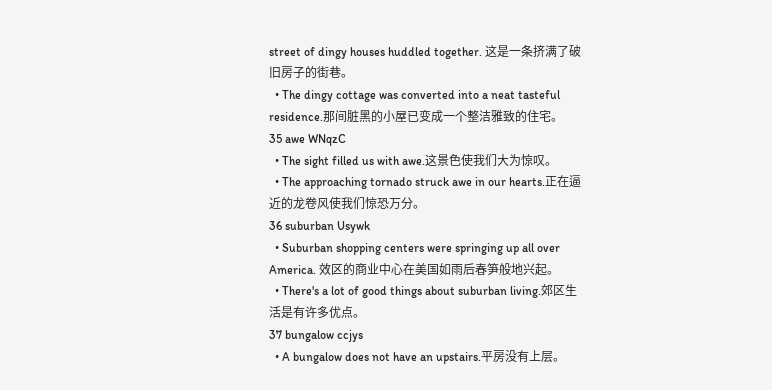street of dingy houses huddled together. 这是一条挤满了破旧房子的街巷。
  • The dingy cottage was converted into a neat tasteful residence.那间脏黑的小屋已变成一个整洁雅致的住宅。
35 awe WNqzC
  • The sight filled us with awe.这景色使我们大为惊叹。
  • The approaching tornado struck awe in our hearts.正在逼近的龙卷风使我们惊恐万分。
36 suburban Usywk
  • Suburban shopping centers were springing up all over America. 效区的商业中心在美国如雨后春笋般地兴起。
  • There's a lot of good things about suburban living.郊区生活是有许多优点。
37 bungalow ccjys
  • A bungalow does not have an upstairs.平房没有上层。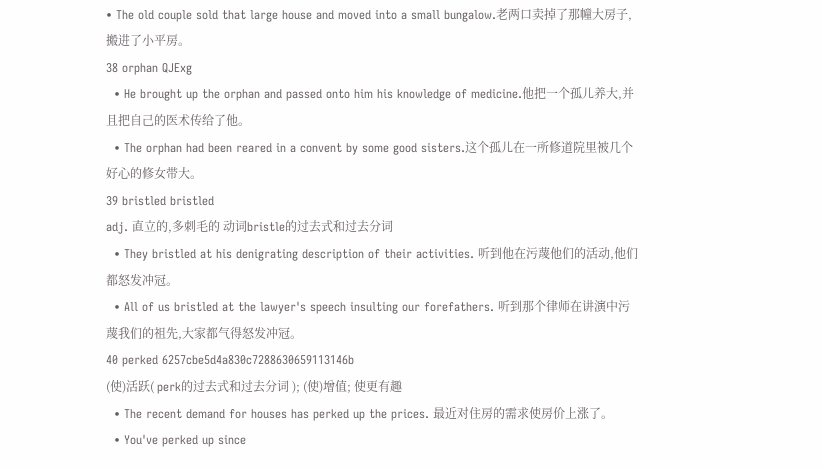• The old couple sold that large house and moved into a small bungalow.老两口卖掉了那幢大房子,搬进了小平房。
38 orphan QJExg
  • He brought up the orphan and passed onto him his knowledge of medicine.他把一个孤儿养大,并且把自己的医术传给了他。
  • The orphan had been reared in a convent by some good sisters.这个孤儿在一所修道院里被几个好心的修女带大。
39 bristled bristled
adj. 直立的,多刺毛的 动词bristle的过去式和过去分词
  • They bristled at his denigrating description of their activities. 听到他在污蔑他们的活动,他们都怒发冲冠。
  • All of us bristled at the lawyer's speech insulting our forefathers. 听到那个律师在讲演中污蔑我们的祖先,大家都气得怒发冲冠。
40 perked 6257cbe5d4a830c7288630659113146b
(使)活跃( perk的过去式和过去分词 ); (使)增值; 使更有趣
  • The recent demand for houses has perked up the prices. 最近对住房的需求使房价上涨了。
  • You've perked up since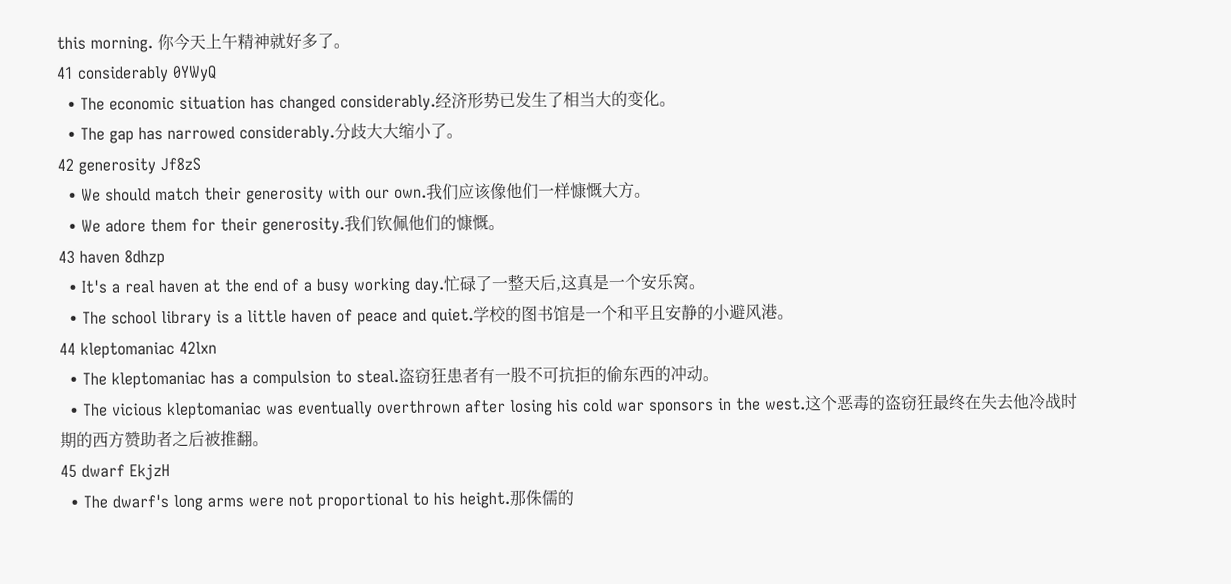this morning. 你今天上午精神就好多了。
41 considerably 0YWyQ
  • The economic situation has changed considerably.经济形势已发生了相当大的变化。
  • The gap has narrowed considerably.分歧大大缩小了。
42 generosity Jf8zS
  • We should match their generosity with our own.我们应该像他们一样慷慨大方。
  • We adore them for their generosity.我们钦佩他们的慷慨。
43 haven 8dhzp
  • It's a real haven at the end of a busy working day.忙碌了一整天后,这真是一个安乐窝。
  • The school library is a little haven of peace and quiet.学校的图书馆是一个和平且安静的小避风港。
44 kleptomaniac 42lxn
  • The kleptomaniac has a compulsion to steal.盗窃狂患者有一股不可抗拒的偷东西的冲动。
  • The vicious kleptomaniac was eventually overthrown after losing his cold war sponsors in the west.这个恶毒的盗窃狂最终在失去他冷战时期的西方赞助者之后被推翻。
45 dwarf EkjzH
  • The dwarf's long arms were not proportional to his height.那侏儒的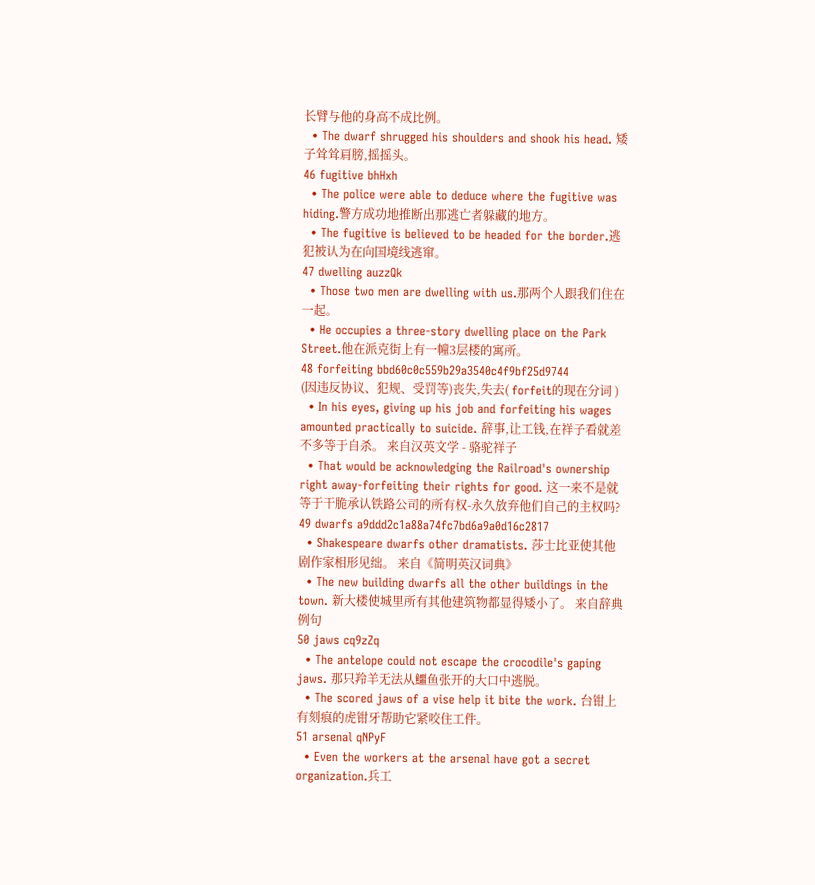长臂与他的身高不成比例。
  • The dwarf shrugged his shoulders and shook his head. 矮子耸耸肩膀,摇摇头。
46 fugitive bhHxh
  • The police were able to deduce where the fugitive was hiding.警方成功地推断出那逃亡者躲藏的地方。
  • The fugitive is believed to be headed for the border.逃犯被认为在向国境线逃窜。
47 dwelling auzzQk
  • Those two men are dwelling with us.那两个人跟我们住在一起。
  • He occupies a three-story dwelling place on the Park Street.他在派克街上有一幢3层楼的寓所。
48 forfeiting bbd60c0c559b29a3540c4f9bf25d9744
(因违反协议、犯规、受罚等)丧失,失去( forfeit的现在分词 )
  • In his eyes, giving up his job and forfeiting his wages amounted practically to suicide. 辞事,让工钱,在祥子看就差不多等于自杀。 来自汉英文学 - 骆驼祥子
  • That would be acknowledging the Railroad's ownership right away-forfeiting their rights for good. 这一来不是就等于干脆承认铁路公司的所有权-永久放弃他们自己的主权吗?
49 dwarfs a9ddd2c1a88a74fc7bd6a9a0d16c2817
  • Shakespeare dwarfs other dramatists. 莎士比亚使其他剧作家相形见绌。 来自《简明英汉词典》
  • The new building dwarfs all the other buildings in the town. 新大楼使城里所有其他建筑物都显得矮小了。 来自辞典例句
50 jaws cq9zZq
  • The antelope could not escape the crocodile's gaping jaws. 那只羚羊无法从鱷鱼张开的大口中逃脱。
  • The scored jaws of a vise help it bite the work. 台钳上有刻痕的虎钳牙帮助它紧咬住工件。
51 arsenal qNPyF
  • Even the workers at the arsenal have got a secret organization.兵工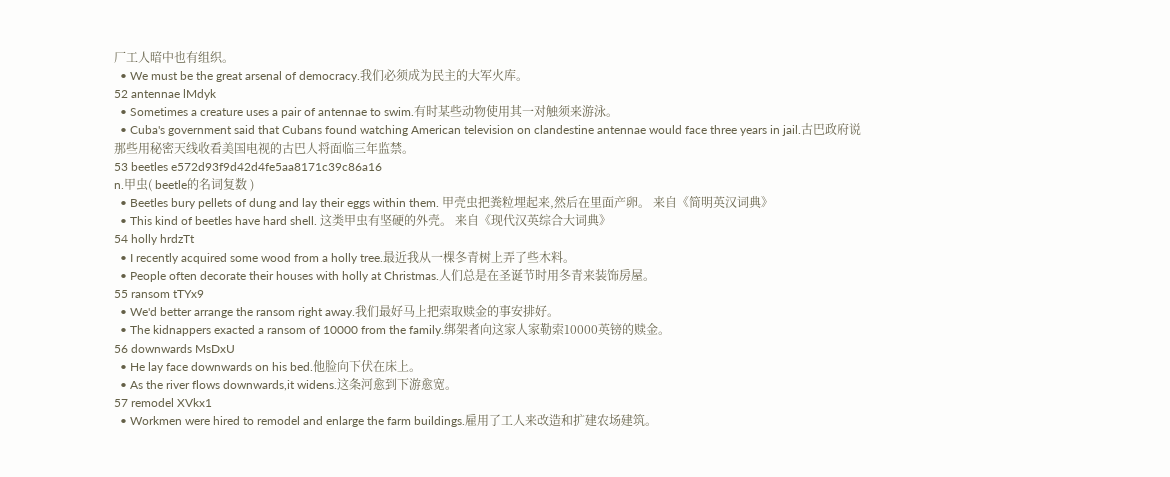厂工人暗中也有组织。
  • We must be the great arsenal of democracy.我们必须成为民主的大军火库。
52 antennae lMdyk
  • Sometimes a creature uses a pair of antennae to swim.有时某些动物使用其一对触须来游泳。
  • Cuba's government said that Cubans found watching American television on clandestine antennae would face three years in jail.古巴政府说那些用秘密天线收看美国电视的古巴人将面临三年监禁。
53 beetles e572d93f9d42d4fe5aa8171c39c86a16
n.甲虫( beetle的名词复数 )
  • Beetles bury pellets of dung and lay their eggs within them. 甲壳虫把粪粒埋起来,然后在里面产卵。 来自《简明英汉词典》
  • This kind of beetles have hard shell. 这类甲虫有坚硬的外壳。 来自《现代汉英综合大词典》
54 holly hrdzTt
  • I recently acquired some wood from a holly tree.最近我从一棵冬青树上弄了些木料。
  • People often decorate their houses with holly at Christmas.人们总是在圣诞节时用冬青来装饰房屋。
55 ransom tTYx9
  • We'd better arrange the ransom right away.我们最好马上把索取赎金的事安排好。
  • The kidnappers exacted a ransom of 10000 from the family.绑架者向这家人家勒索10000英镑的赎金。
56 downwards MsDxU
  • He lay face downwards on his bed.他脸向下伏在床上。
  • As the river flows downwards,it widens.这条河愈到下游愈宽。
57 remodel XVkx1
  • Workmen were hired to remodel and enlarge the farm buildings.雇用了工人来改造和扩建农场建筑。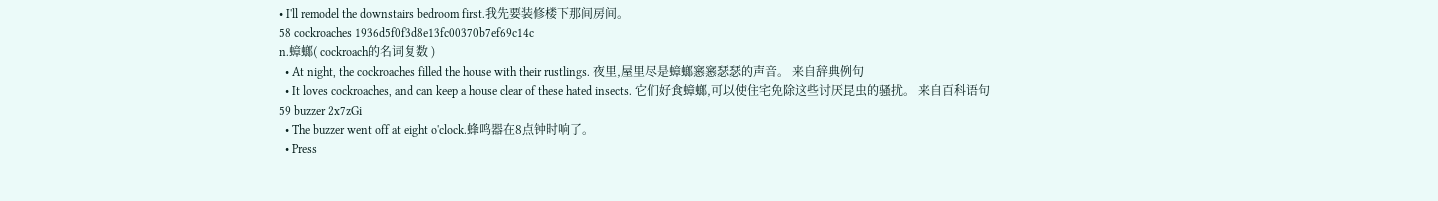• I'll remodel the downstairs bedroom first.我先要装修楼下那间房间。
58 cockroaches 1936d5f0f3d8e13fc00370b7ef69c14c
n.蟑螂( cockroach的名词复数 )
  • At night, the cockroaches filled the house with their rustlings. 夜里,屋里尽是蟑螂窸窸瑟瑟的声音。 来自辞典例句
  • It loves cockroaches, and can keep a house clear of these hated insects. 它们好食蟑螂,可以使住宅免除这些讨厌昆虫的骚扰。 来自百科语句
59 buzzer 2x7zGi
  • The buzzer went off at eight o'clock.蜂鸣器在8点钟时响了。
  • Press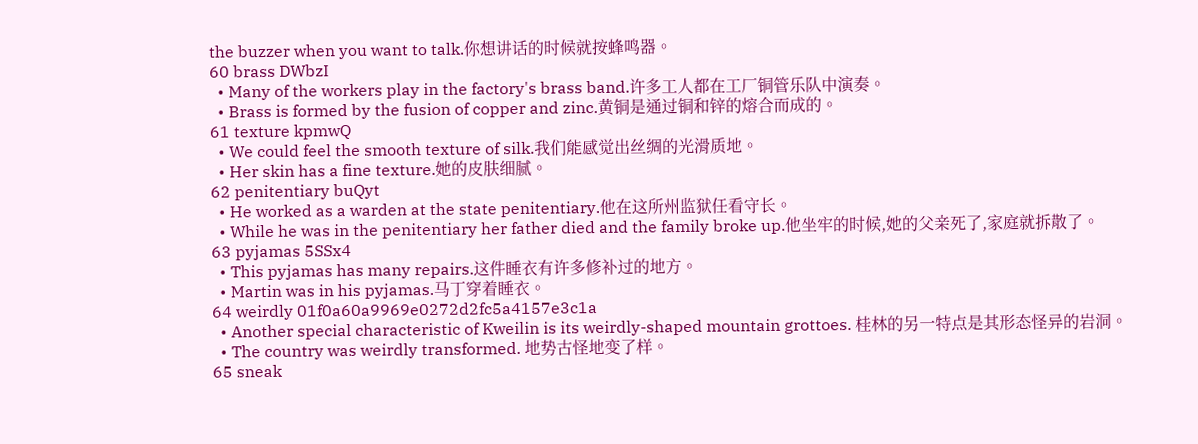the buzzer when you want to talk.你想讲话的时候就按蜂鸣器。
60 brass DWbzI
  • Many of the workers play in the factory's brass band.许多工人都在工厂铜管乐队中演奏。
  • Brass is formed by the fusion of copper and zinc.黄铜是通过铜和锌的熔合而成的。
61 texture kpmwQ
  • We could feel the smooth texture of silk.我们能感觉出丝绸的光滑质地。
  • Her skin has a fine texture.她的皮肤细腻。
62 penitentiary buQyt
  • He worked as a warden at the state penitentiary.他在这所州监狱任看守长。
  • While he was in the penitentiary her father died and the family broke up.他坐牢的时候,她的父亲死了,家庭就拆散了。
63 pyjamas 5SSx4
  • This pyjamas has many repairs.这件睡衣有许多修补过的地方。
  • Martin was in his pyjamas.马丁穿着睡衣。
64 weirdly 01f0a60a9969e0272d2fc5a4157e3c1a
  • Another special characteristic of Kweilin is its weirdly-shaped mountain grottoes. 桂林的另一特点是其形态怪异的岩洞。
  • The country was weirdly transformed. 地势古怪地变了样。
65 sneak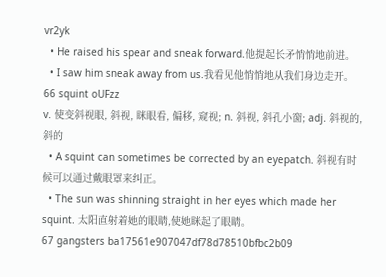vr2yk
  • He raised his spear and sneak forward.他提起长矛悄悄地前进。
  • I saw him sneak away from us.我看见他悄悄地从我们身边走开。
66 squint oUFzz
v. 使变斜视眼, 斜视, 眯眼看, 偏移, 窥视; n. 斜视, 斜孔小窗; adj. 斜视的, 斜的
  • A squint can sometimes be corrected by an eyepatch. 斜视有时候可以通过戴眼罩来纠正。
  • The sun was shinning straight in her eyes which made her squint. 太阳直射着她的眼睛,使她眯起了眼睛。
67 gangsters ba17561e907047df78d78510bfbc2b09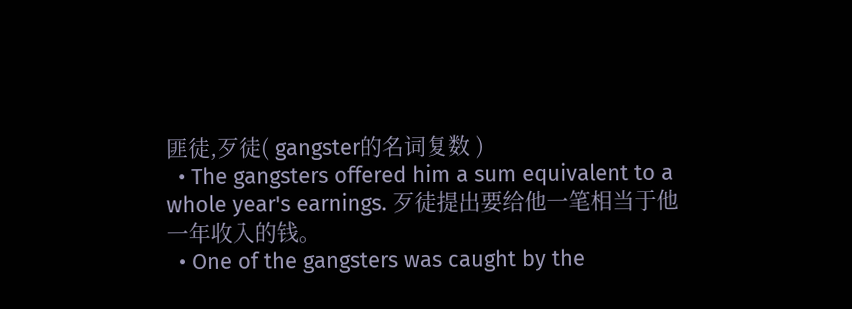匪徒,歹徒( gangster的名词复数 )
  • The gangsters offered him a sum equivalent to a whole year's earnings. 歹徒提出要给他一笔相当于他一年收入的钱。
  • One of the gangsters was caught by the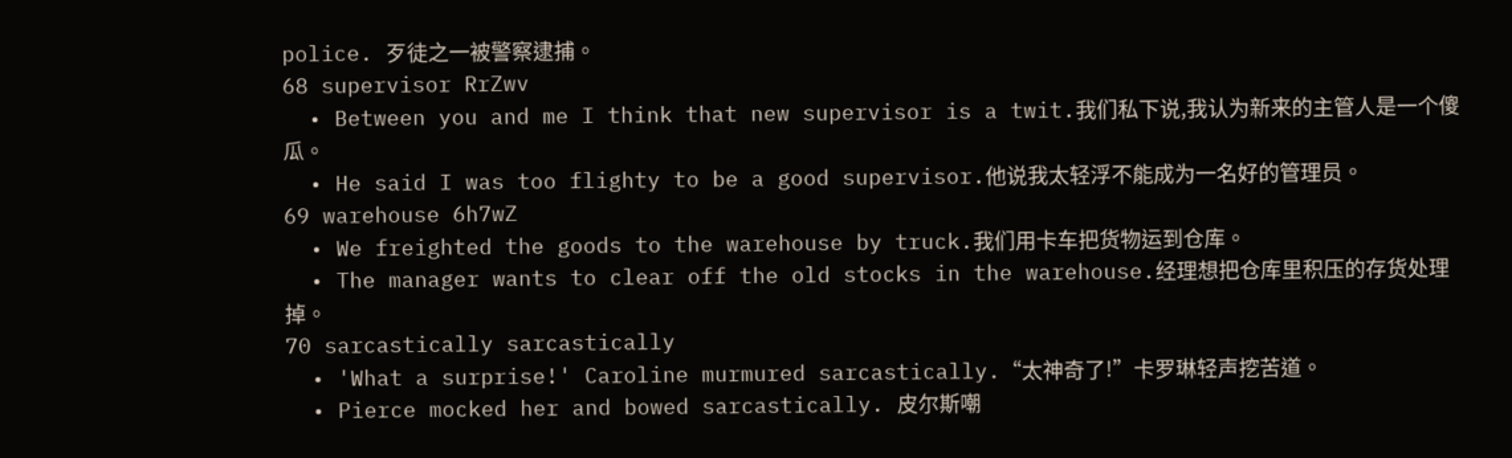police. 歹徒之一被警察逮捕。
68 supervisor RrZwv
  • Between you and me I think that new supervisor is a twit.我们私下说,我认为新来的主管人是一个傻瓜。
  • He said I was too flighty to be a good supervisor.他说我太轻浮不能成为一名好的管理员。
69 warehouse 6h7wZ
  • We freighted the goods to the warehouse by truck.我们用卡车把货物运到仓库。
  • The manager wants to clear off the old stocks in the warehouse.经理想把仓库里积压的存货处理掉。
70 sarcastically sarcastically
  • 'What a surprise!' Caroline murmured sarcastically.“太神奇了!”卡罗琳轻声挖苦道。
  • Pierce mocked her and bowed sarcastically. 皮尔斯嘲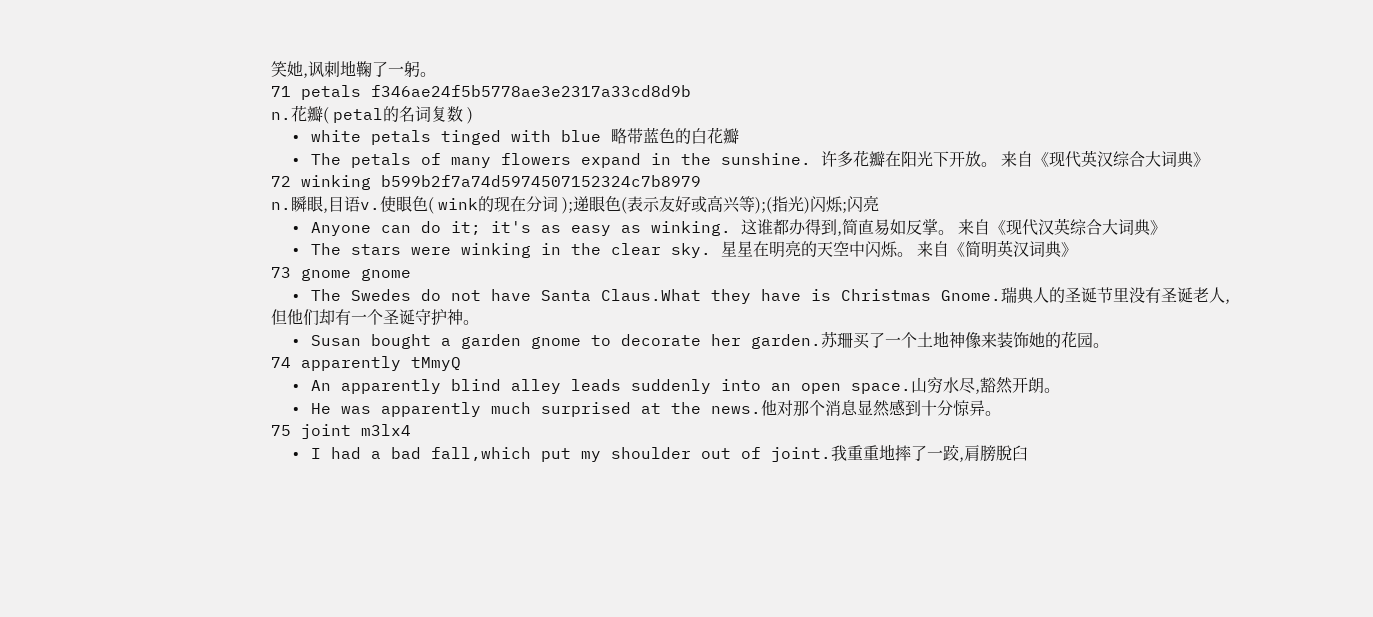笑她,讽刺地鞠了一躬。
71 petals f346ae24f5b5778ae3e2317a33cd8d9b
n.花瓣( petal的名词复数 )
  • white petals tinged with blue 略带蓝色的白花瓣
  • The petals of many flowers expand in the sunshine. 许多花瓣在阳光下开放。 来自《现代英汉综合大词典》
72 winking b599b2f7a74d5974507152324c7b8979
n.瞬眼,目语v.使眼色( wink的现在分词 );递眼色(表示友好或高兴等);(指光)闪烁;闪亮
  • Anyone can do it; it's as easy as winking. 这谁都办得到,简直易如反掌。 来自《现代汉英综合大词典》
  • The stars were winking in the clear sky. 星星在明亮的天空中闪烁。 来自《简明英汉词典》
73 gnome gnome
  • The Swedes do not have Santa Claus.What they have is Christmas Gnome.瑞典人的圣诞节里没有圣诞老人,但他们却有一个圣诞守护神。
  • Susan bought a garden gnome to decorate her garden.苏珊买了一个土地神像来装饰她的花园。
74 apparently tMmyQ
  • An apparently blind alley leads suddenly into an open space.山穷水尽,豁然开朗。
  • He was apparently much surprised at the news.他对那个消息显然感到十分惊异。
75 joint m3lx4
  • I had a bad fall,which put my shoulder out of joint.我重重地摔了一跤,肩膀脫臼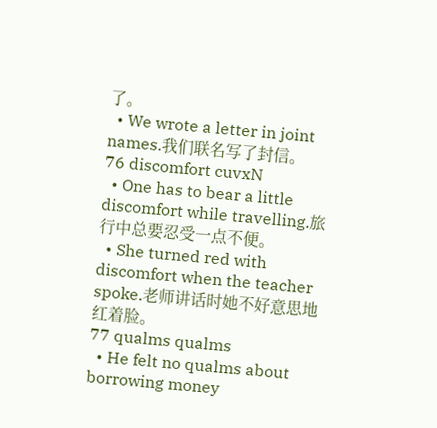了。
  • We wrote a letter in joint names.我们联名写了封信。
76 discomfort cuvxN
  • One has to bear a little discomfort while travelling.旅行中总要忍受一点不便。
  • She turned red with discomfort when the teacher spoke.老师讲话时她不好意思地红着脸。
77 qualms qualms
  • He felt no qualms about borrowing money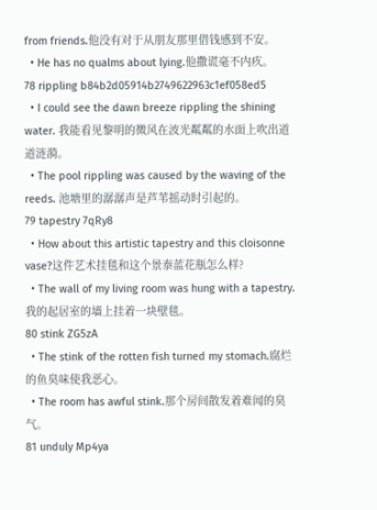from friends.他没有对于从朋友那里借钱感到不安。
  • He has no qualms about lying.他撒谎毫不内疚。
78 rippling b84b2d05914b2749622963c1ef058ed5
  • I could see the dawn breeze rippling the shining water. 我能看见黎明的微风在波光粼粼的水面上吹出道道涟漪。
  • The pool rippling was caused by the waving of the reeds. 池塘里的潺潺声是芦苇摇动时引起的。
79 tapestry 7qRy8
  • How about this artistic tapestry and this cloisonne vase?这件艺术挂毯和这个景泰蓝花瓶怎么样?
  • The wall of my living room was hung with a tapestry.我的起居室的墙上挂着一块壁毯。
80 stink ZG5zA
  • The stink of the rotten fish turned my stomach.腐烂的鱼臭味使我恶心。
  • The room has awful stink.那个房间散发着难闻的臭气。
81 unduly Mp4ya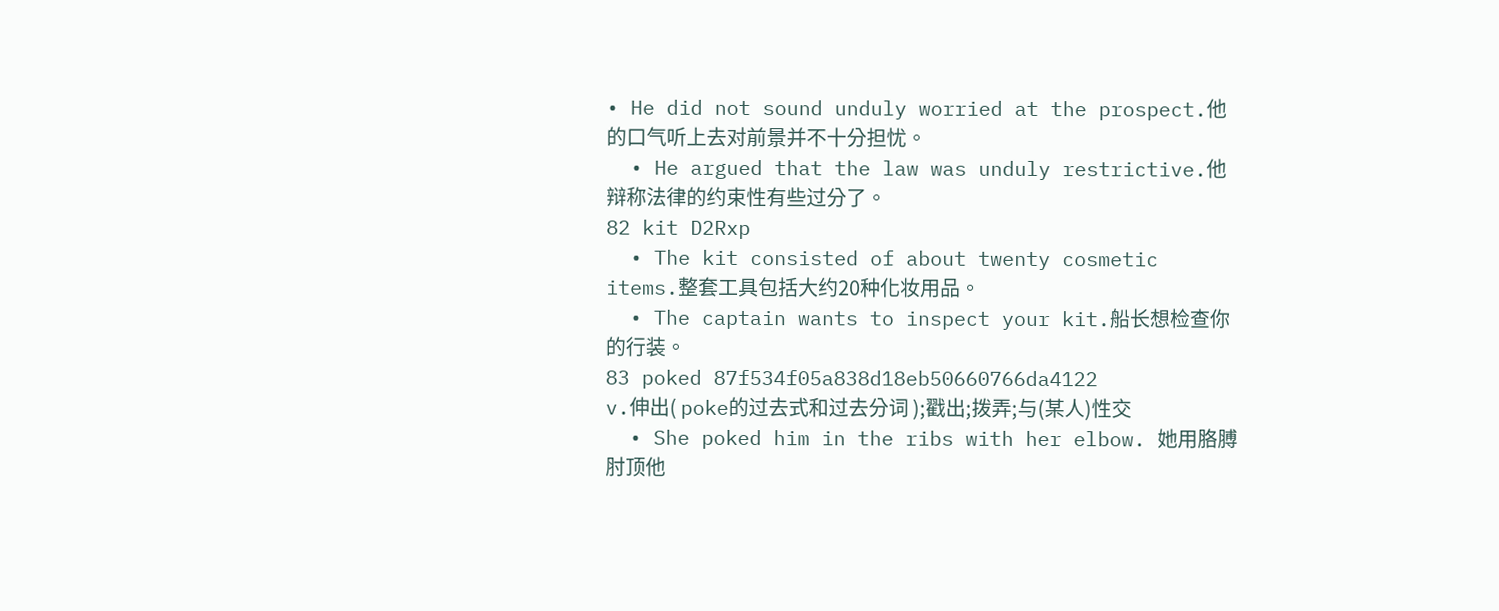• He did not sound unduly worried at the prospect.他的口气听上去对前景并不十分担忧。
  • He argued that the law was unduly restrictive.他辩称法律的约束性有些过分了。
82 kit D2Rxp
  • The kit consisted of about twenty cosmetic items.整套工具包括大约20种化妆用品。
  • The captain wants to inspect your kit.船长想检查你的行装。
83 poked 87f534f05a838d18eb50660766da4122
v.伸出( poke的过去式和过去分词 );戳出;拨弄;与(某人)性交
  • She poked him in the ribs with her elbow. 她用胳膊肘顶他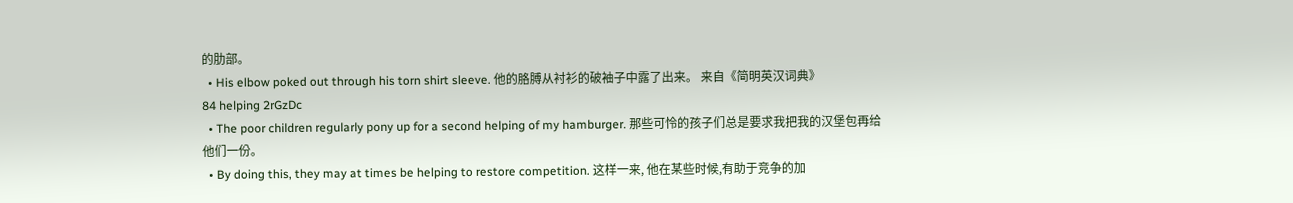的肋部。
  • His elbow poked out through his torn shirt sleeve. 他的胳膊从衬衫的破袖子中露了出来。 来自《简明英汉词典》
84 helping 2rGzDc
  • The poor children regularly pony up for a second helping of my hamburger. 那些可怜的孩子们总是要求我把我的汉堡包再给他们一份。
  • By doing this, they may at times be helping to restore competition. 这样一来, 他在某些时候,有助于竞争的加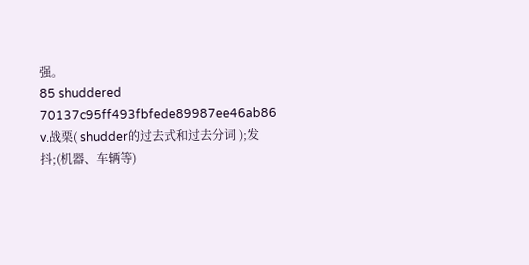强。
85 shuddered 70137c95ff493fbfede89987ee46ab86
v.战栗( shudder的过去式和过去分词 );发抖;(机器、车辆等)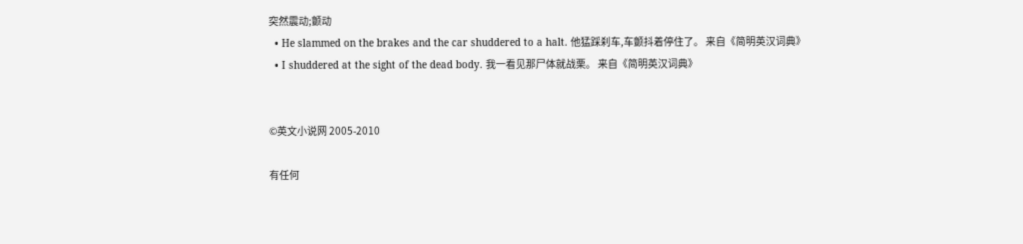突然震动;颤动
  • He slammed on the brakes and the car shuddered to a halt. 他猛踩刹车,车颤抖着停住了。 来自《简明英汉词典》
  • I shuddered at the sight of the dead body. 我一看见那尸体就战栗。 来自《简明英汉词典》


©英文小说网 2005-2010

有任何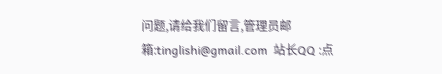问题,请给我们留言,管理员邮箱:tinglishi@gmail.com  站长QQ :点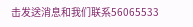击发送消息和我们联系56065533